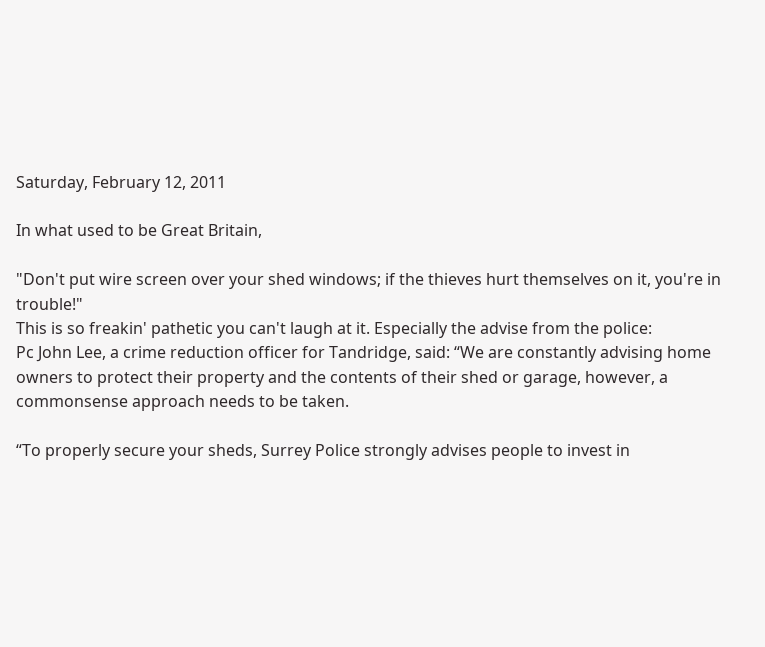Saturday, February 12, 2011

In what used to be Great Britain,

"Don't put wire screen over your shed windows; if the thieves hurt themselves on it, you're in trouble!"
This is so freakin' pathetic you can't laugh at it. Especially the advise from the police:
Pc John Lee, a crime reduction officer for Tandridge, said: “We are constantly advising home owners to protect their property and the contents of their shed or garage, however, a commonsense approach needs to be taken.

“To properly secure your sheds, Surrey Police strongly advises people to invest in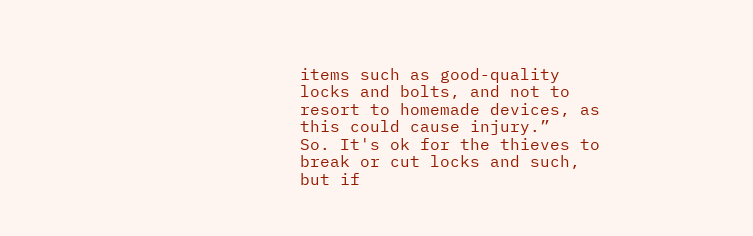items such as good-quality locks and bolts, and not to resort to homemade devices, as this could cause injury.”
So. It's ok for the thieves to break or cut locks and such, but if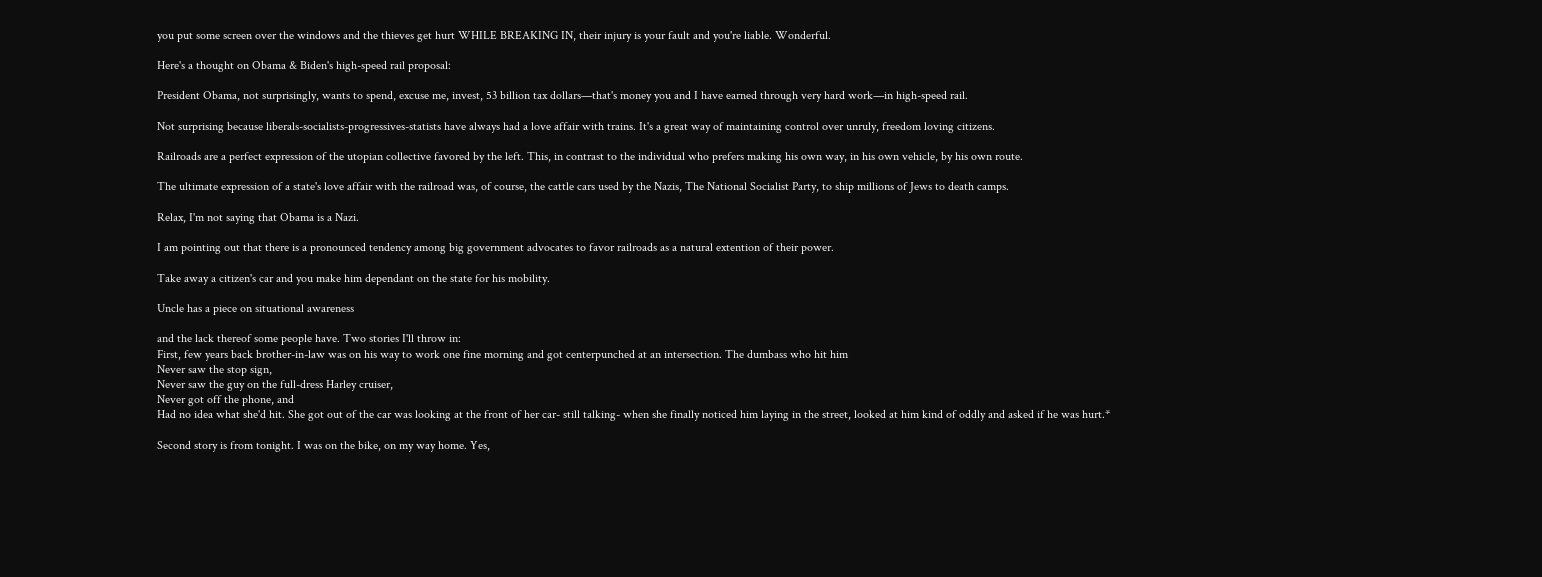you put some screen over the windows and the thieves get hurt WHILE BREAKING IN, their injury is your fault and you're liable. Wonderful.

Here's a thought on Obama & Biden's high-speed rail proposal:

President Obama, not surprisingly, wants to spend, excuse me, invest, 53 billion tax dollars—that's money you and I have earned through very hard work—in high-speed rail.

Not surprising because liberals-socialists-progressives-statists have always had a love affair with trains. It's a great way of maintaining control over unruly, freedom loving citizens.

Railroads are a perfect expression of the utopian collective favored by the left. This, in contrast to the individual who prefers making his own way, in his own vehicle, by his own route.

The ultimate expression of a state's love affair with the railroad was, of course, the cattle cars used by the Nazis, The National Socialist Party, to ship millions of Jews to death camps.

Relax, I'm not saying that Obama is a Nazi.

I am pointing out that there is a pronounced tendency among big government advocates to favor railroads as a natural extention of their power.

Take away a citizen's car and you make him dependant on the state for his mobility.

Uncle has a piece on situational awareness

and the lack thereof some people have. Two stories I'll throw in:
First, few years back brother-in-law was on his way to work one fine morning and got centerpunched at an intersection. The dumbass who hit him
Never saw the stop sign,
Never saw the guy on the full-dress Harley cruiser,
Never got off the phone, and
Had no idea what she'd hit. She got out of the car was looking at the front of her car- still talking- when she finally noticed him laying in the street, looked at him kind of oddly and asked if he was hurt.*

Second story is from tonight. I was on the bike, on my way home. Yes,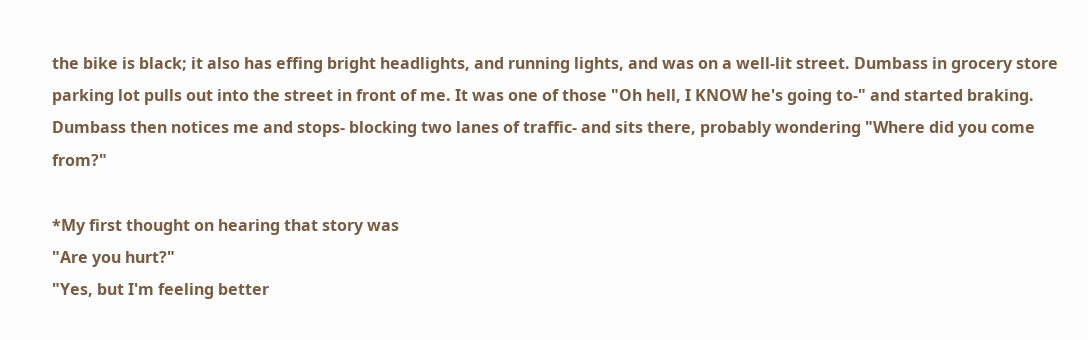the bike is black; it also has effing bright headlights, and running lights, and was on a well-lit street. Dumbass in grocery store parking lot pulls out into the street in front of me. It was one of those "Oh hell, I KNOW he's going to-" and started braking. Dumbass then notices me and stops- blocking two lanes of traffic- and sits there, probably wondering "Where did you come from?"

*My first thought on hearing that story was
"Are you hurt?"
"Yes, but I'm feeling better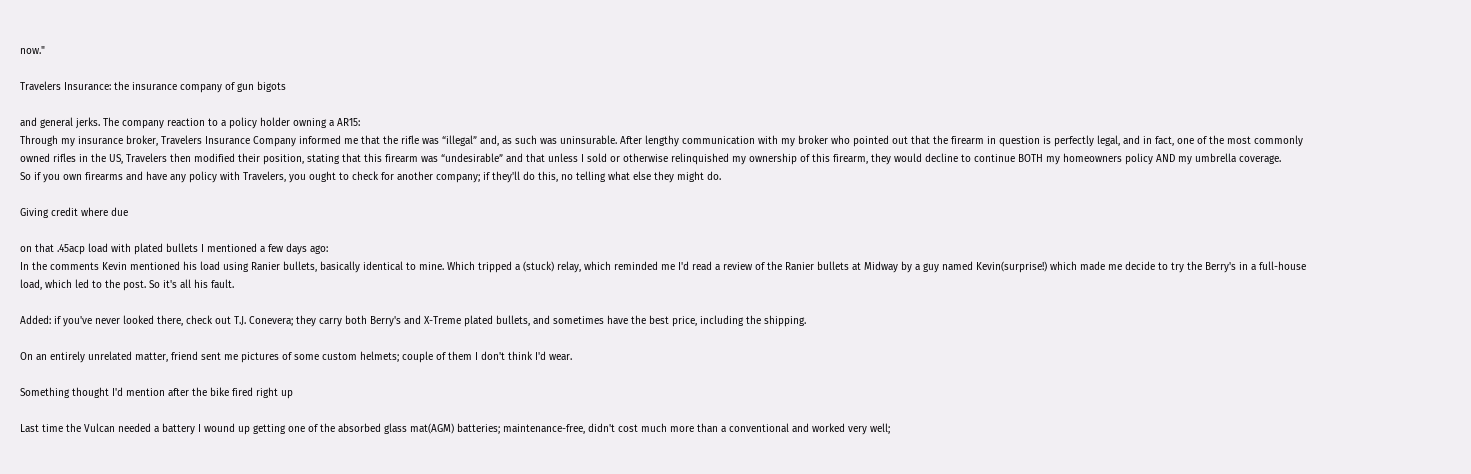now."

Travelers Insurance: the insurance company of gun bigots

and general jerks. The company reaction to a policy holder owning a AR15:
Through my insurance broker, Travelers Insurance Company informed me that the rifle was “illegal” and, as such was uninsurable. After lengthy communication with my broker who pointed out that the firearm in question is perfectly legal, and in fact, one of the most commonly owned rifles in the US, Travelers then modified their position, stating that this firearm was “undesirable” and that unless I sold or otherwise relinquished my ownership of this firearm, they would decline to continue BOTH my homeowners policy AND my umbrella coverage.
So if you own firearms and have any policy with Travelers, you ought to check for another company; if they'll do this, no telling what else they might do.

Giving credit where due

on that .45acp load with plated bullets I mentioned a few days ago:
In the comments Kevin mentioned his load using Ranier bullets, basically identical to mine. Which tripped a (stuck) relay, which reminded me I'd read a review of the Ranier bullets at Midway by a guy named Kevin(surprise!) which made me decide to try the Berry's in a full-house load, which led to the post. So it's all his fault.

Added: if you've never looked there, check out T.J. Conevera; they carry both Berry's and X-Treme plated bullets, and sometimes have the best price, including the shipping.

On an entirely unrelated matter, friend sent me pictures of some custom helmets; couple of them I don't think I'd wear.

Something thought I'd mention after the bike fired right up

Last time the Vulcan needed a battery I wound up getting one of the absorbed glass mat(AGM) batteries; maintenance-free, didn't cost much more than a conventional and worked very well;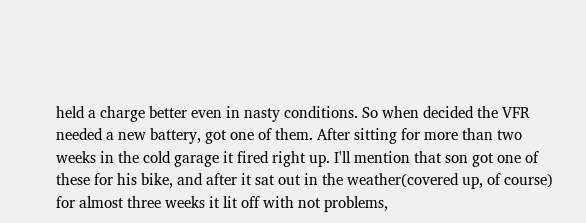held a charge better even in nasty conditions. So when decided the VFR needed a new battery, got one of them. After sitting for more than two weeks in the cold garage it fired right up. I'll mention that son got one of these for his bike, and after it sat out in the weather(covered up, of course) for almost three weeks it lit off with not problems,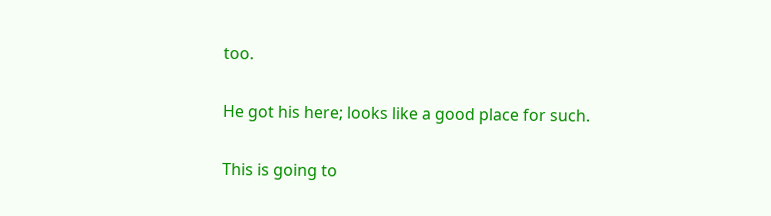too.

He got his here; looks like a good place for such.

This is going to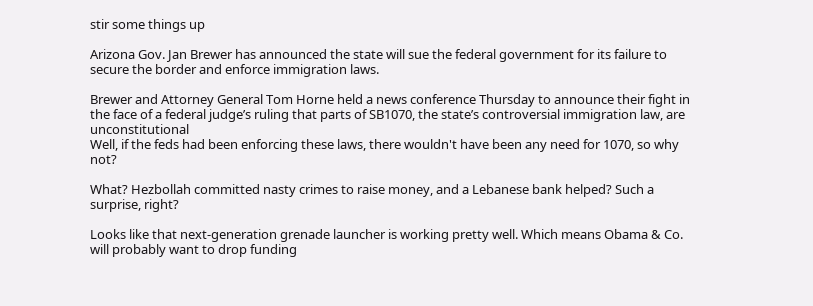stir some things up

Arizona Gov. Jan Brewer has announced the state will sue the federal government for its failure to secure the border and enforce immigration laws.

Brewer and Attorney General Tom Horne held a news conference Thursday to announce their fight in the face of a federal judge’s ruling that parts of SB1070, the state’s controversial immigration law, are unconstitutional
Well, if the feds had been enforcing these laws, there wouldn't have been any need for 1070, so why not?

What? Hezbollah committed nasty crimes to raise money, and a Lebanese bank helped? Such a surprise, right?

Looks like that next-generation grenade launcher is working pretty well. Which means Obama & Co. will probably want to drop funding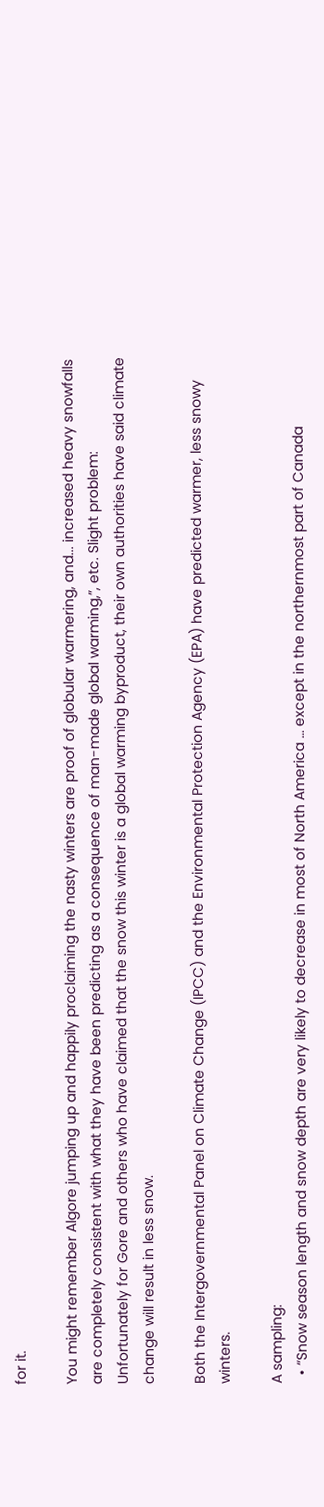for it.

You might remember Algore jumping up and happily proclaiming the nasty winters are proof of globular warmering, and... increased heavy snowfalls are completely consistent with what they have been predicting as a consequence of man-made global warming,”, etc. Slight problem:
Unfortunately for Gore and others who have claimed that the snow this winter is a global warming byproduct, their own authorities have said climate change will result in less snow.

Both the Intergovernmental Panel on Climate Change (IPCC) and the Environmental Protection Agency (EPA) have predicted warmer, less snowy winters.

A sampling:
  • “Snow season length and snow depth are very likely to decrease in most of North America … except in the northernmost part of Canada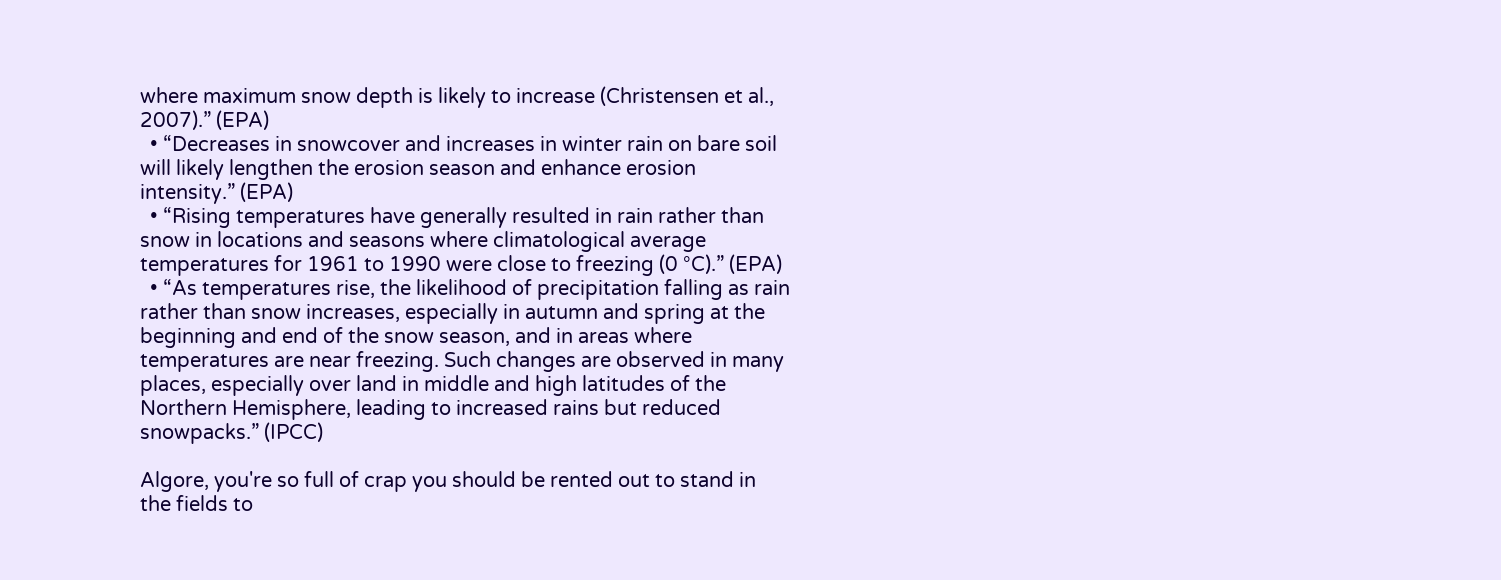where maximum snow depth is likely to increase (Christensen et al., 2007).” (EPA)
  • “Decreases in snowcover and increases in winter rain on bare soil will likely lengthen the erosion season and enhance erosion intensity.” (EPA)
  • “Rising temperatures have generally resulted in rain rather than snow in locations and seasons where climatological average temperatures for 1961 to 1990 were close to freezing (0 °C).” (EPA)
  • “As temperatures rise, the likelihood of precipitation falling as rain rather than snow increases, especially in autumn and spring at the beginning and end of the snow season, and in areas where temperatures are near freezing. Such changes are observed in many places, especially over land in middle and high latitudes of the Northern Hemisphere, leading to increased rains but reduced snowpacks.” (IPCC)

Algore, you're so full of crap you should be rented out to stand in the fields to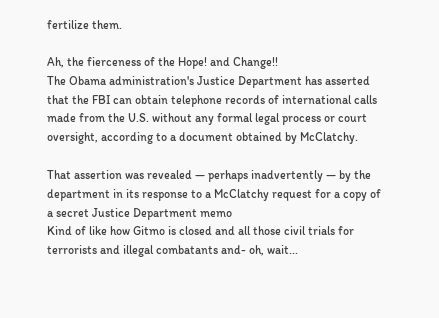fertilize them.

Ah, the fierceness of the Hope! and Change!!
The Obama administration's Justice Department has asserted that the FBI can obtain telephone records of international calls made from the U.S. without any formal legal process or court oversight, according to a document obtained by McClatchy.

That assertion was revealed — perhaps inadvertently — by the department in its response to a McClatchy request for a copy of a secret Justice Department memo
Kind of like how Gitmo is closed and all those civil trials for terrorists and illegal combatants and- oh, wait...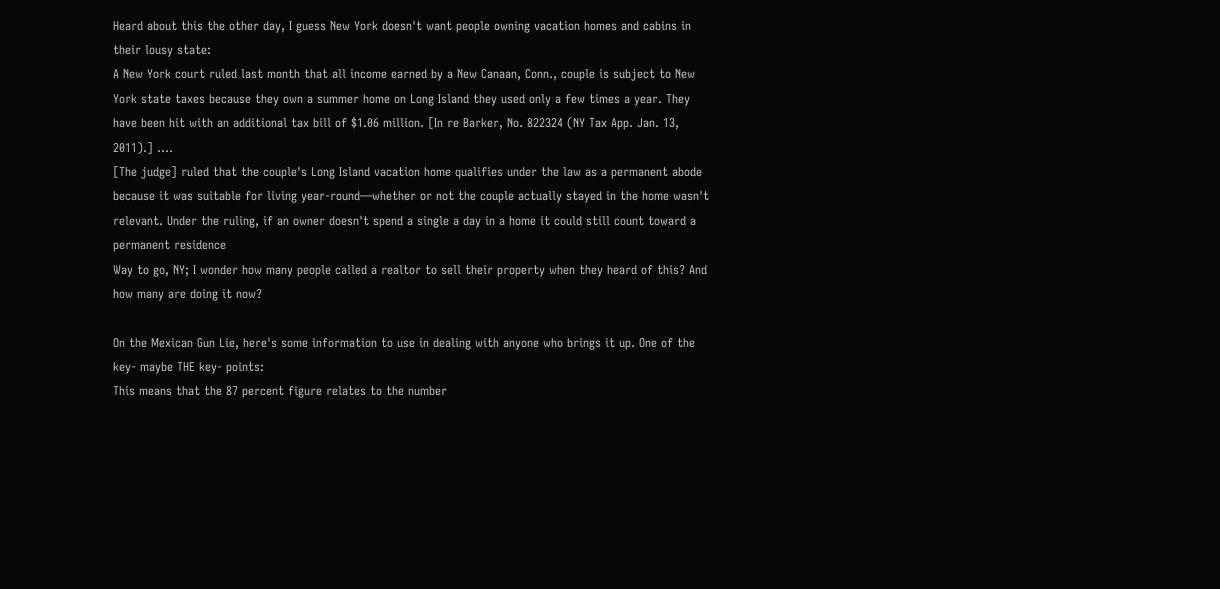Heard about this the other day, I guess New York doesn't want people owning vacation homes and cabins in their lousy state:
A New York court ruled last month that all income earned by a New Canaan, Conn., couple is subject to New York state taxes because they own a summer home on Long Island they used only a few times a year. They have been hit with an additional tax bill of $1.06 million. [In re Barker, No. 822324 (NY Tax App. Jan. 13, 2011).] ....
[The judge] ruled that the couple's Long Island vacation home qualifies under the law as a permanent abode because it was suitable for living year-round—whether or not the couple actually stayed in the home wasn't relevant. Under the ruling, if an owner doesn't spend a single a day in a home it could still count toward a permanent residence
Way to go, NY; I wonder how many people called a realtor to sell their property when they heard of this? And how many are doing it now?

On the Mexican Gun Lie, here's some information to use in dealing with anyone who brings it up. One of the key- maybe THE key- points:
This means that the 87 percent figure relates to the number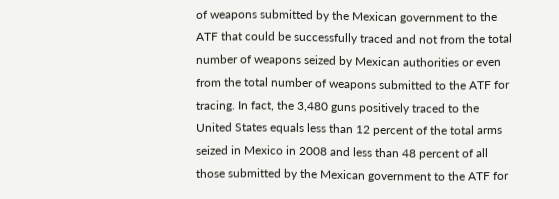of weapons submitted by the Mexican government to the ATF that could be successfully traced and not from the total number of weapons seized by Mexican authorities or even from the total number of weapons submitted to the ATF for tracing. In fact, the 3,480 guns positively traced to the United States equals less than 12 percent of the total arms seized in Mexico in 2008 and less than 48 percent of all those submitted by the Mexican government to the ATF for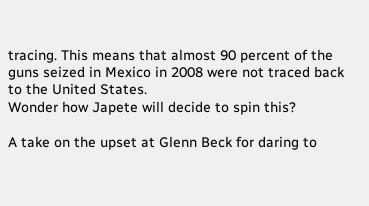tracing. This means that almost 90 percent of the guns seized in Mexico in 2008 were not traced back to the United States.
Wonder how Japete will decide to spin this?

A take on the upset at Glenn Beck for daring to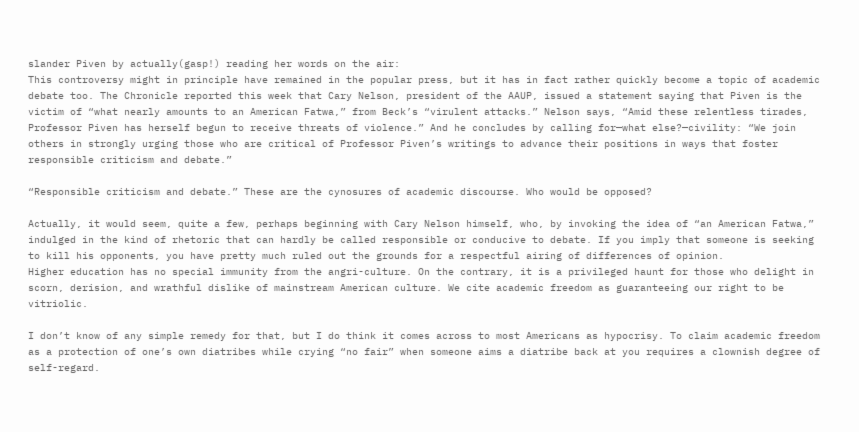slander Piven by actually(gasp!) reading her words on the air:
This controversy might in principle have remained in the popular press, but it has in fact rather quickly become a topic of academic debate too. The Chronicle reported this week that Cary Nelson, president of the AAUP, issued a statement saying that Piven is the victim of “what nearly amounts to an American Fatwa,” from Beck’s “virulent attacks.” Nelson says, “Amid these relentless tirades, Professor Piven has herself begun to receive threats of violence.” And he concludes by calling for—what else?—civility: “We join others in strongly urging those who are critical of Professor Piven’s writings to advance their positions in ways that foster responsible criticism and debate.”

“Responsible criticism and debate.” These are the cynosures of academic discourse. Who would be opposed?

Actually, it would seem, quite a few, perhaps beginning with Cary Nelson himself, who, by invoking the idea of “an American Fatwa,” indulged in the kind of rhetoric that can hardly be called responsible or conducive to debate. If you imply that someone is seeking to kill his opponents, you have pretty much ruled out the grounds for a respectful airing of differences of opinion.
Higher education has no special immunity from the angri-culture. On the contrary, it is a privileged haunt for those who delight in scorn, derision, and wrathful dislike of mainstream American culture. We cite academic freedom as guaranteeing our right to be vitriolic.

I don’t know of any simple remedy for that, but I do think it comes across to most Americans as hypocrisy. To claim academic freedom as a protection of one’s own diatribes while crying “no fair” when someone aims a diatribe back at you requires a clownish degree of self-regard.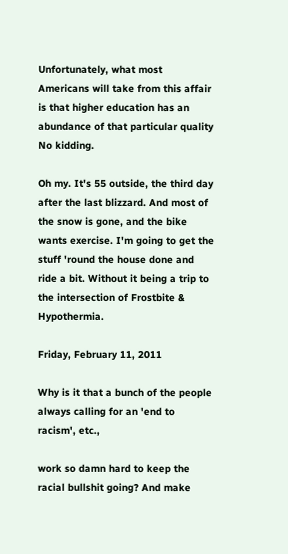Unfortunately, what most Americans will take from this affair is that higher education has an abundance of that particular quality
No kidding.

Oh my. It's 55 outside, the third day after the last blizzard. And most of the snow is gone, and the bike wants exercise. I'm going to get the stuff 'round the house done and ride a bit. Without it being a trip to the intersection of Frostbite & Hypothermia.

Friday, February 11, 2011

Why is it that a bunch of the people always calling for an 'end to racism', etc.,

work so damn hard to keep the racial bullshit going? And make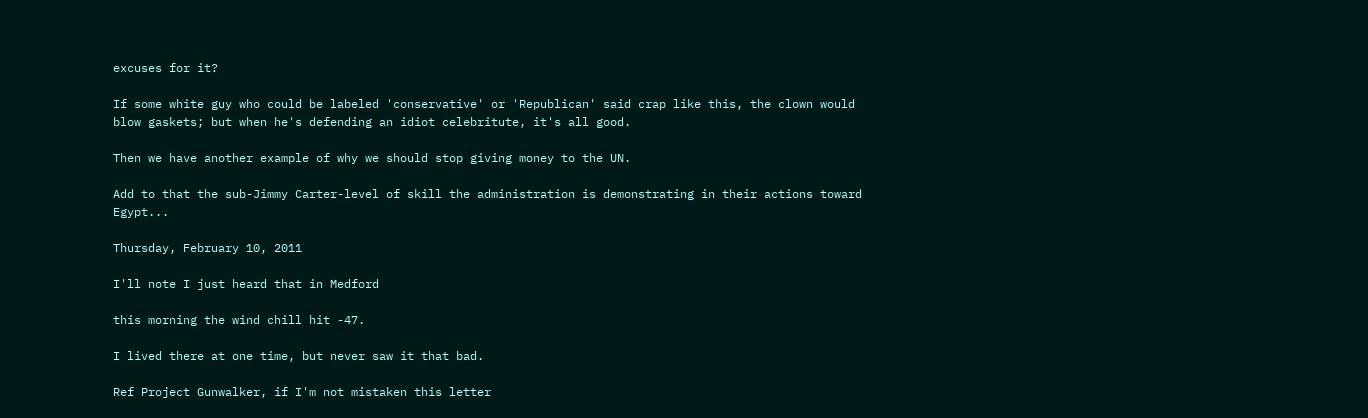excuses for it?

If some white guy who could be labeled 'conservative' or 'Republican' said crap like this, the clown would blow gaskets; but when he's defending an idiot celebritute, it's all good.

Then we have another example of why we should stop giving money to the UN.

Add to that the sub-Jimmy Carter-level of skill the administration is demonstrating in their actions toward Egypt...

Thursday, February 10, 2011

I'll note I just heard that in Medford

this morning the wind chill hit -47.

I lived there at one time, but never saw it that bad.

Ref Project Gunwalker, if I'm not mistaken this letter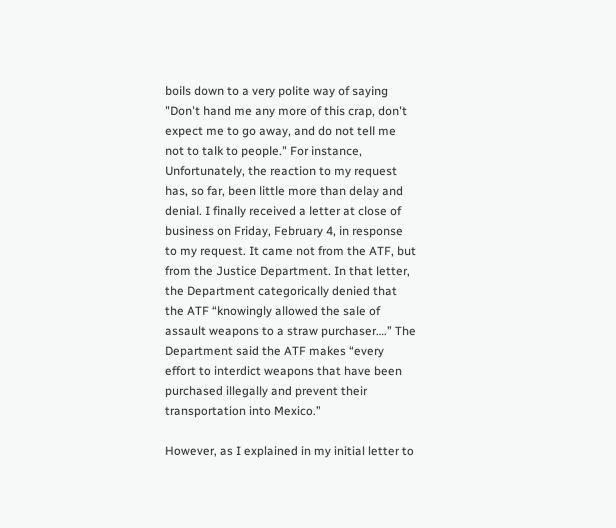boils down to a very polite way of saying "Don't hand me any more of this crap, don't expect me to go away, and do not tell me not to talk to people." For instance,
Unfortunately, the reaction to my request has, so far, been little more than delay and denial. I finally received a letter at close of business on Friday, February 4, in response to my request. It came not from the ATF, but from the Justice Department. In that letter, the Department categorically denied that the ATF “knowingly allowed the sale of assault weapons to a straw purchaser….” The Department said the ATF makes “every effort to interdict weapons that have been purchased illegally and prevent their transportation into Mexico.”

However, as I explained in my initial letter to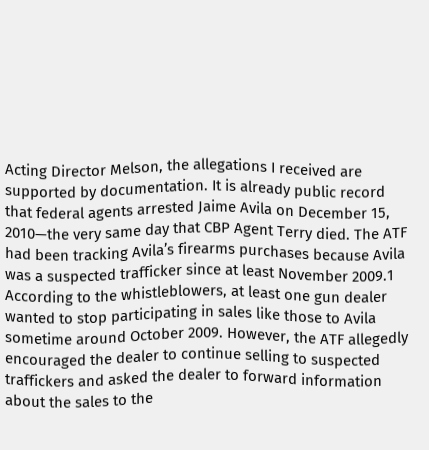Acting Director Melson, the allegations I received are supported by documentation. It is already public record that federal agents arrested Jaime Avila on December 15, 2010—the very same day that CBP Agent Terry died. The ATF had been tracking Avila’s firearms purchases because Avila was a suspected trafficker since at least November 2009.1 According to the whistleblowers, at least one gun dealer wanted to stop participating in sales like those to Avila sometime around October 2009. However, the ATF allegedly encouraged the dealer to continue selling to suspected traffickers and asked the dealer to forward information about the sales to the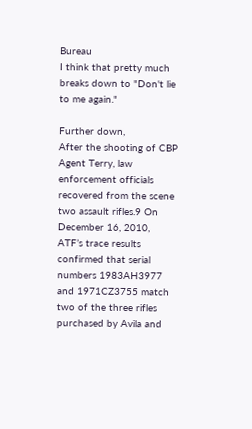Bureau
I think that pretty much breaks down to "Don't lie to me again."

Further down,
After the shooting of CBP Agent Terry, law enforcement officials recovered from the scene two assault rifles.9 On December 16, 2010, ATF’s trace results confirmed that serial numbers 1983AH3977 and 1971CZ3755 match two of the three rifles purchased by Avila and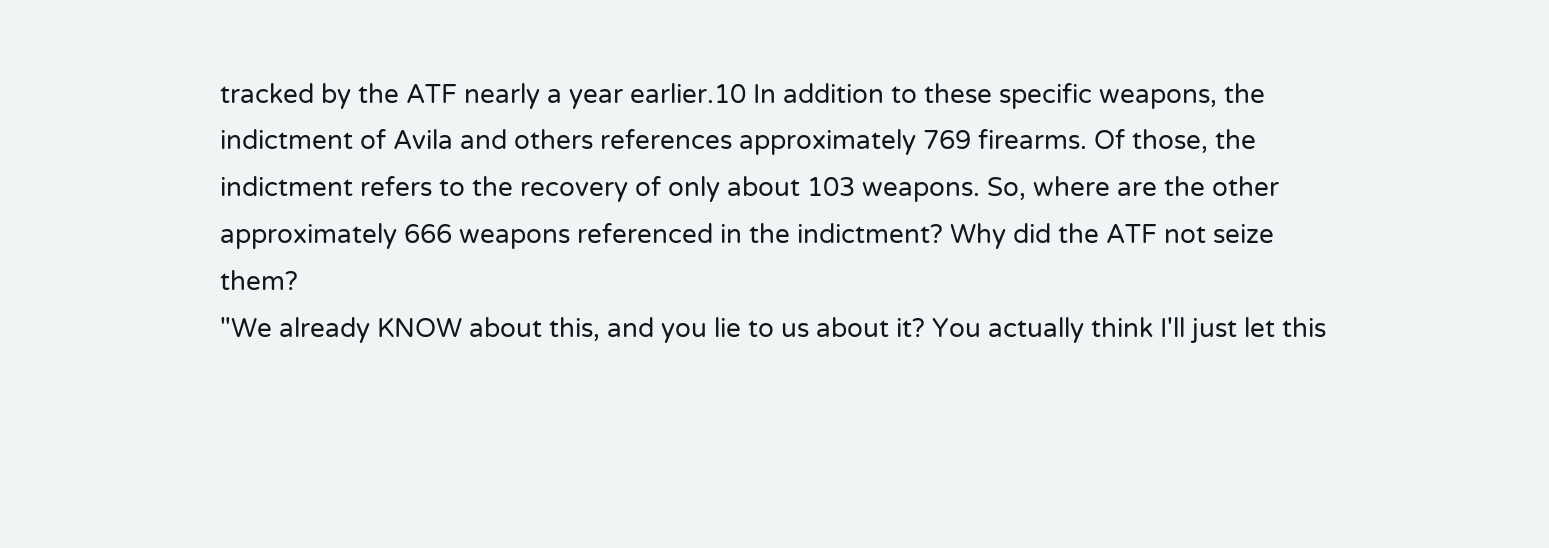tracked by the ATF nearly a year earlier.10 In addition to these specific weapons, the indictment of Avila and others references approximately 769 firearms. Of those, the indictment refers to the recovery of only about 103 weapons. So, where are the other approximately 666 weapons referenced in the indictment? Why did the ATF not seize them?
"We already KNOW about this, and you lie to us about it? You actually think I'll just let this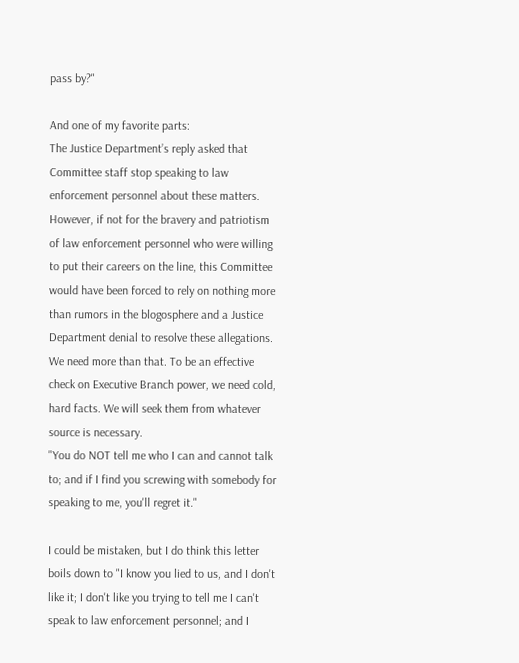pass by?"

And one of my favorite parts:
The Justice Department’s reply asked that Committee staff stop speaking to law enforcement personnel about these matters. However, if not for the bravery and patriotism of law enforcement personnel who were willing to put their careers on the line, this Committee would have been forced to rely on nothing more than rumors in the blogosphere and a Justice Department denial to resolve these allegations. We need more than that. To be an effective check on Executive Branch power, we need cold, hard facts. We will seek them from whatever source is necessary.
"You do NOT tell me who I can and cannot talk to; and if I find you screwing with somebody for speaking to me, you'll regret it."

I could be mistaken, but I do think this letter boils down to "I know you lied to us, and I don't like it; I don't like you trying to tell me I can't speak to law enforcement personnel; and I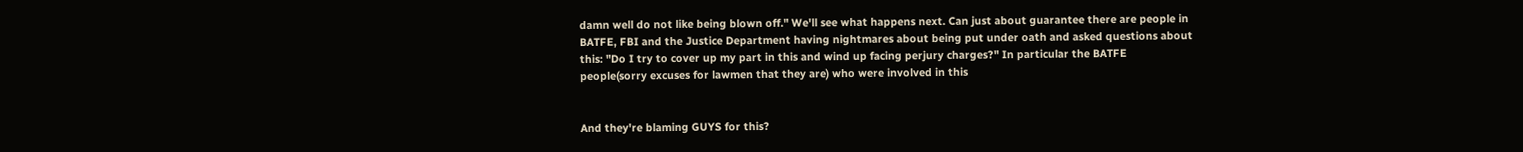damn well do not like being blown off." We'll see what happens next. Can just about guarantee there are people in BATFE, FBI and the Justice Department having nightmares about being put under oath and asked questions about this: "Do I try to cover up my part in this and wind up facing perjury charges?" In particular the BATFE people(sorry excuses for lawmen that they are) who were involved in this


And they're blaming GUYS for this?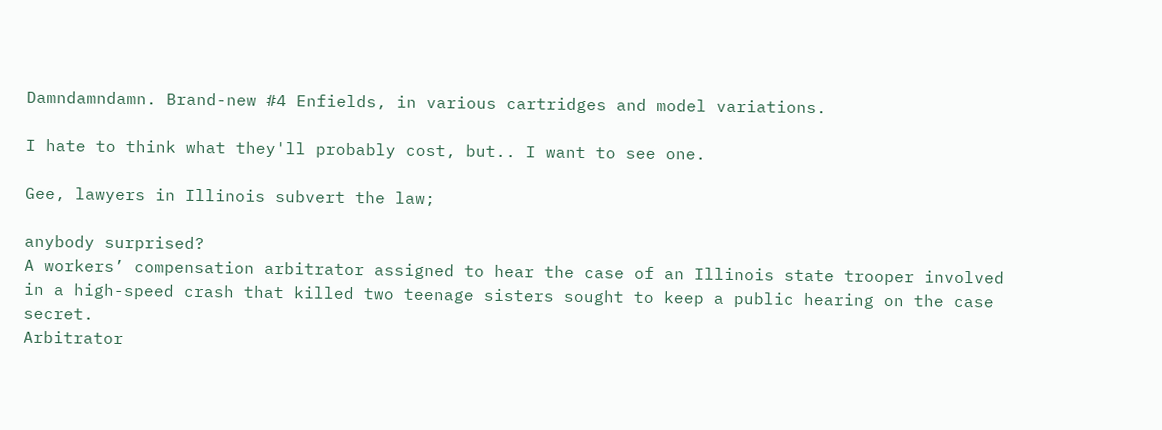Damndamndamn. Brand-new #4 Enfields, in various cartridges and model variations.

I hate to think what they'll probably cost, but.. I want to see one.

Gee, lawyers in Illinois subvert the law;

anybody surprised?
A workers’ compensation arbitrator assigned to hear the case of an Illinois state trooper involved in a high-speed crash that killed two teenage sisters sought to keep a public hearing on the case secret.
Arbitrator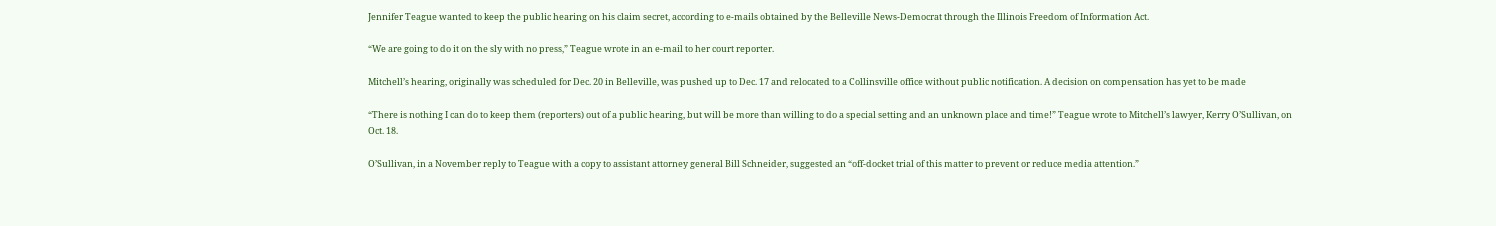Jennifer Teague wanted to keep the public hearing on his claim secret, according to e-mails obtained by the Belleville News-Democrat through the Illinois Freedom of Information Act.

“We are going to do it on the sly with no press,” Teague wrote in an e-mail to her court reporter.

Mitchell’s hearing, originally was scheduled for Dec. 20 in Belleville, was pushed up to Dec. 17 and relocated to a Collinsville office without public notification. A decision on compensation has yet to be made

“There is nothing I can do to keep them (reporters) out of a public hearing, but will be more than willing to do a special setting and an unknown place and time!” Teague wrote to Mitchell’s lawyer, Kerry O’Sullivan, on Oct. 18.

O’Sullivan, in a November reply to Teague with a copy to assistant attorney general Bill Schneider, suggested an “off-docket trial of this matter to prevent or reduce media attention.”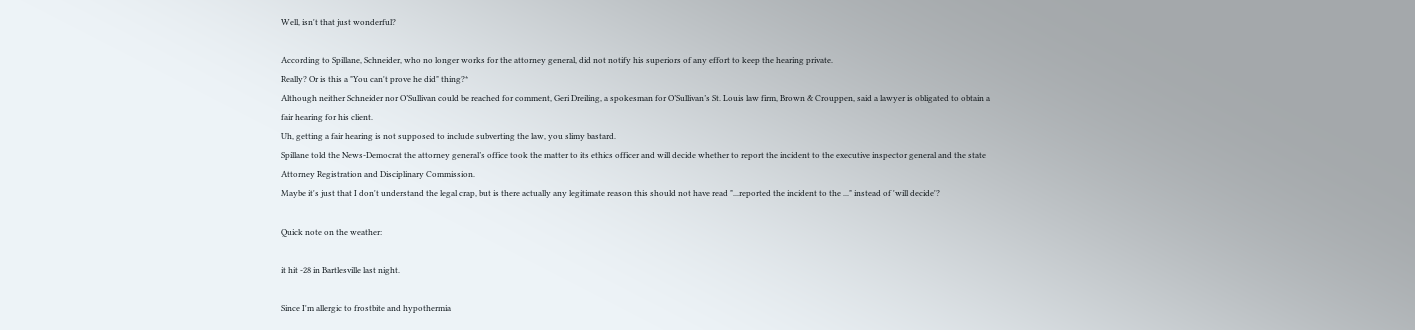Well, isn't that just wonderful?

According to Spillane, Schneider, who no longer works for the attorney general, did not notify his superiors of any effort to keep the hearing private.
Really? Or is this a "You can't prove he did" thing?*
Although neither Schneider nor O’Sullivan could be reached for comment, Geri Dreiling, a spokesman for O’Sullivan’s St. Louis law firm, Brown & Crouppen, said a lawyer is obligated to obtain a fair hearing for his client.
Uh, getting a fair hearing is not supposed to include subverting the law, you slimy bastard.
Spillane told the News-Democrat the attorney general’s office took the matter to its ethics officer and will decide whether to report the incident to the executive inspector general and the state Attorney Registration and Disciplinary Commission.
Maybe it's just that I don't understand the legal crap, but is there actually any legitimate reason this should not have read "...reported the incident to the ..." instead of 'will decide'?

Quick note on the weather:

it hit -28 in Bartlesville last night.

Since I'm allergic to frostbite and hypothermia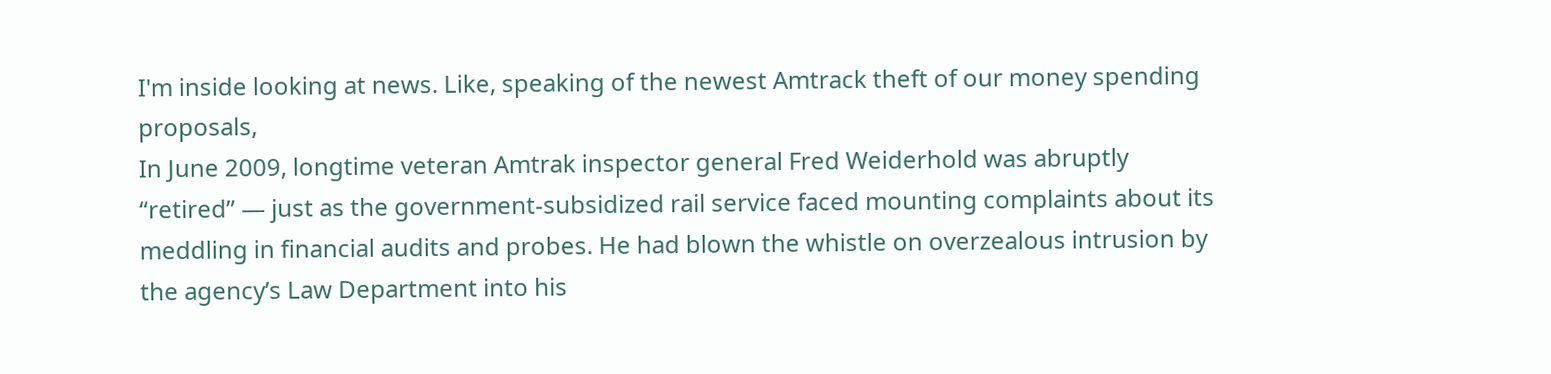I'm inside looking at news. Like, speaking of the newest Amtrack theft of our money spending proposals,
In June 2009, longtime veteran Amtrak inspector general Fred Weiderhold was abruptly “retired” — just as the government-subsidized rail service faced mounting complaints about its meddling in financial audits and probes. He had blown the whistle on overzealous intrusion by the agency’s Law Department into his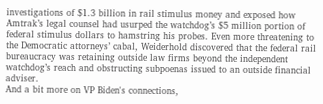investigations of $1.3 billion in rail stimulus money and exposed how Amtrak’s legal counsel had usurped the watchdog’s $5 million portion of federal stimulus dollars to hamstring his probes. Even more threatening to the Democratic attorneys’ cabal, Weiderhold discovered that the federal rail bureaucracy was retaining outside law firms beyond the independent watchdog’s reach and obstructing subpoenas issued to an outside financial adviser.
And a bit more on VP Biden's connections,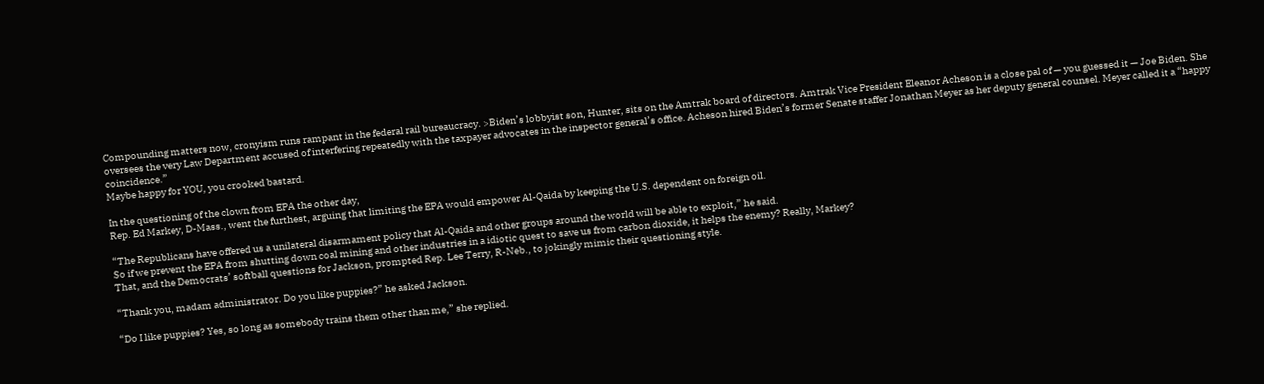Compounding matters now, cronyism runs rampant in the federal rail bureaucracy. >Biden’s lobbyist son, Hunter, sits on the Amtrak board of directors. Amtrak Vice President Eleanor Acheson is a close pal of — you guessed it — Joe Biden. She oversees the very Law Department accused of interfering repeatedly with the taxpayer advocates in the inspector general’s office. Acheson hired Biden’s former Senate staffer Jonathan Meyer as her deputy general counsel. Meyer called it a “happy coincidence.”
Maybe happy for YOU, you crooked bastard.

In the questioning of the clown from EPA the other day,
Rep. Ed Markey, D-Mass., went the furthest, arguing that limiting the EPA would empower Al-Qaida by keeping the U.S. dependent on foreign oil.

“The Republicans have offered us a unilateral disarmament policy that Al-Qaida and other groups around the world will be able to exploit,” he said.
So if we prevent the EPA from shutting down coal mining and other industries in a idiotic quest to save us from carbon dioxide, it helps the enemy? Really, Markey?
That, and the Democrats’ softball questions for Jackson, prompted Rep. Lee Terry, R-Neb., to jokingly mimic their questioning style.

“Thank you, madam administrator. Do you like puppies?” he asked Jackson.

“Do I like puppies? Yes, so long as somebody trains them other than me,” she replied.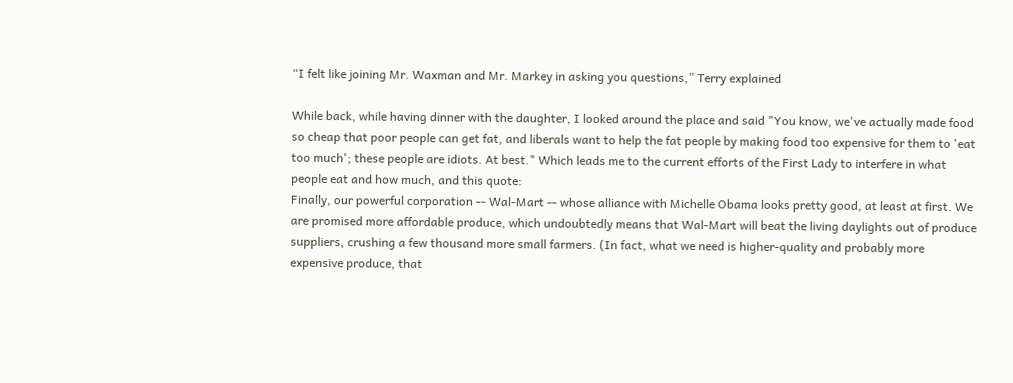“I felt like joining Mr. Waxman and Mr. Markey in asking you questions,” Terry explained

While back, while having dinner with the daughter, I looked around the place and said "You know, we've actually made food so cheap that poor people can get fat, and liberals want to help the fat people by making food too expensive for them to 'eat too much'; these people are idiots. At best." Which leads me to the current efforts of the First Lady to interfere in what people eat and how much, and this quote:
Finally, our powerful corporation -- Wal-Mart -- whose alliance with Michelle Obama looks pretty good, at least at first. We are promised more affordable produce, which undoubtedly means that Wal-Mart will beat the living daylights out of produce suppliers, crushing a few thousand more small farmers. (In fact, what we need is higher-quality and probably more expensive produce, that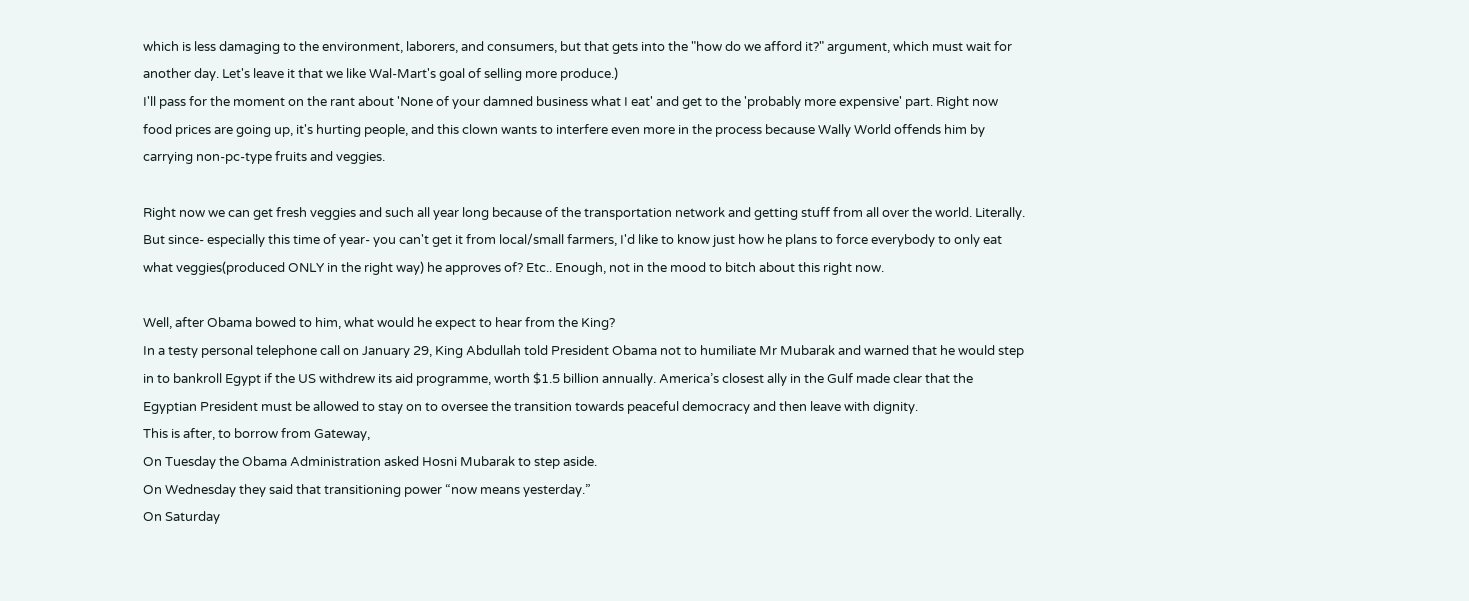which is less damaging to the environment, laborers, and consumers, but that gets into the "how do we afford it?" argument, which must wait for another day. Let's leave it that we like Wal-Mart's goal of selling more produce.)
I'll pass for the moment on the rant about 'None of your damned business what I eat' and get to the 'probably more expensive' part. Right now food prices are going up, it's hurting people, and this clown wants to interfere even more in the process because Wally World offends him by carrying non-pc-type fruits and veggies.

Right now we can get fresh veggies and such all year long because of the transportation network and getting stuff from all over the world. Literally. But since- especially this time of year- you can't get it from local/small farmers, I'd like to know just how he plans to force everybody to only eat what veggies(produced ONLY in the right way) he approves of? Etc.. Enough, not in the mood to bitch about this right now.

Well, after Obama bowed to him, what would he expect to hear from the King?
In a testy personal telephone call on January 29, King Abdullah told President Obama not to humiliate Mr Mubarak and warned that he would step in to bankroll Egypt if the US withdrew its aid programme, worth $1.5 billion annually. America’s closest ally in the Gulf made clear that the Egyptian President must be allowed to stay on to oversee the transition towards peaceful democracy and then leave with dignity.
This is after, to borrow from Gateway,
On Tuesday the Obama Administration asked Hosni Mubarak to step aside.
On Wednesday they said that transitioning power “now means yesterday.”
On Saturday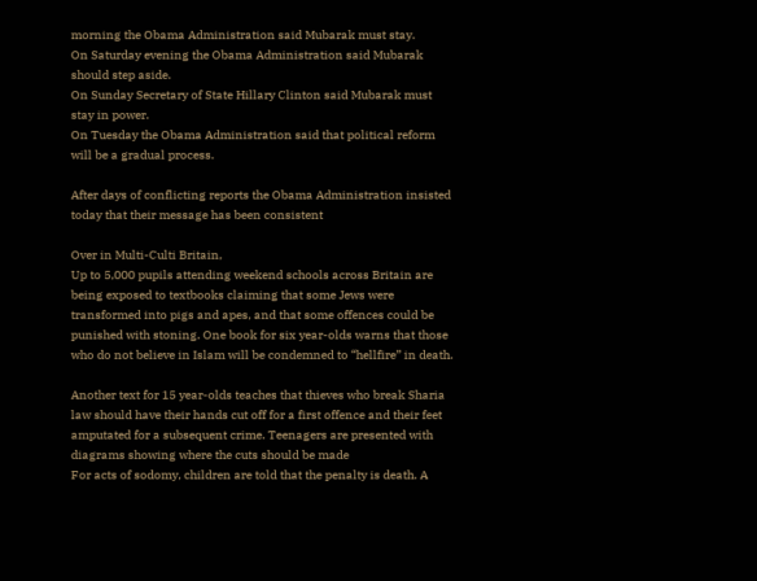morning the Obama Administration said Mubarak must stay.
On Saturday evening the Obama Administration said Mubarak should step aside.
On Sunday Secretary of State Hillary Clinton said Mubarak must stay in power.
On Tuesday the Obama Administration said that political reform will be a gradual process.

After days of conflicting reports the Obama Administration insisted today that their message has been consistent

Over in Multi-Culti Britain,
Up to 5,000 pupils attending weekend schools across Britain are being exposed to textbooks claiming that some Jews were transformed into pigs and apes, and that some offences could be punished with stoning. One book for six year-olds warns that those who do not believe in Islam will be condemned to “hellfire” in death.

Another text for 15 year-olds teaches that thieves who break Sharia law should have their hands cut off for a first offence and their feet amputated for a subsequent crime. Teenagers are presented with diagrams showing where the cuts should be made
For acts of sodomy, children are told that the penalty is death. A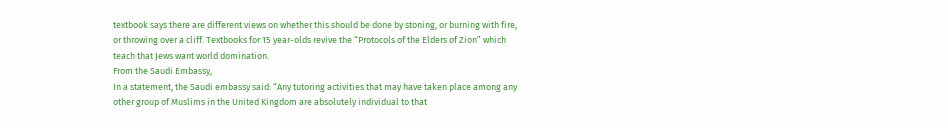textbook says there are different views on whether this should be done by stoning, or burning with fire, or throwing over a cliff. Textbooks for 15 year-olds revive the “Protocols of the Elders of Zion” which teach that Jews want world domination.
From the Saudi Embassy,
In a statement, the Saudi embassy said: “Any tutoring activities that may have taken place among any other group of Muslims in the United Kingdom are absolutely individual to that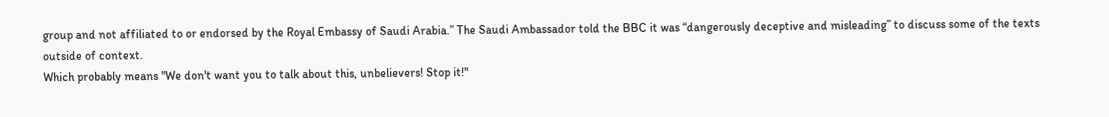group and not affiliated to or endorsed by the Royal Embassy of Saudi Arabia.” The Saudi Ambassador told the BBC it was “dangerously deceptive and misleading” to discuss some of the texts outside of context.
Which probably means "We don't want you to talk about this, unbelievers! Stop it!"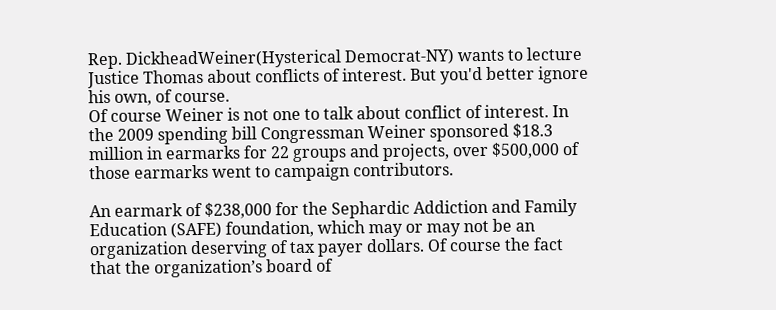Rep. DickheadWeiner(Hysterical Democrat-NY) wants to lecture Justice Thomas about conflicts of interest. But you'd better ignore his own, of course.
Of course Weiner is not one to talk about conflict of interest. In the 2009 spending bill Congressman Weiner sponsored $18.3 million in earmarks for 22 groups and projects, over $500,000 of those earmarks went to campaign contributors.

An earmark of $238,000 for the Sephardic Addiction and Family Education (SAFE) foundation, which may or may not be an organization deserving of tax payer dollars. Of course the fact that the organization’s board of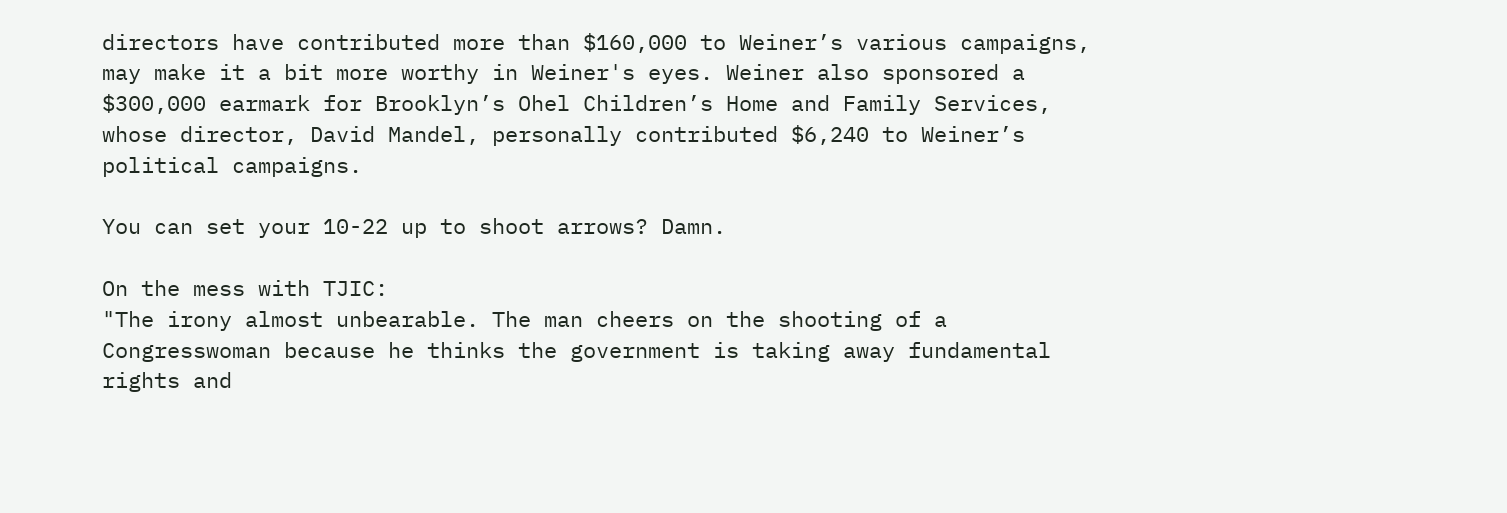directors have contributed more than $160,000 to Weiner’s various campaigns, may make it a bit more worthy in Weiner's eyes. Weiner also sponsored a $300,000 earmark for Brooklyn’s Ohel Children’s Home and Family Services, whose director, David Mandel, personally contributed $6,240 to Weiner’s political campaigns.

You can set your 10-22 up to shoot arrows? Damn.

On the mess with TJIC:
"The irony almost unbearable. The man cheers on the shooting of a Congresswoman because he thinks the government is taking away fundamental rights and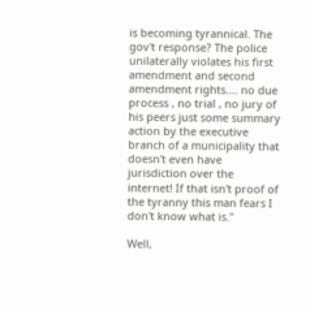is becoming tyrannical. The gov't response? The police unilaterally violates his first amendment and second amendment rights.... no due process , no trial , no jury of his peers just some summary action by the executive branch of a municipality that doesn't even have jurisdiction over the internet! If that isn't proof of the tyranny this man fears I don't know what is."

Well,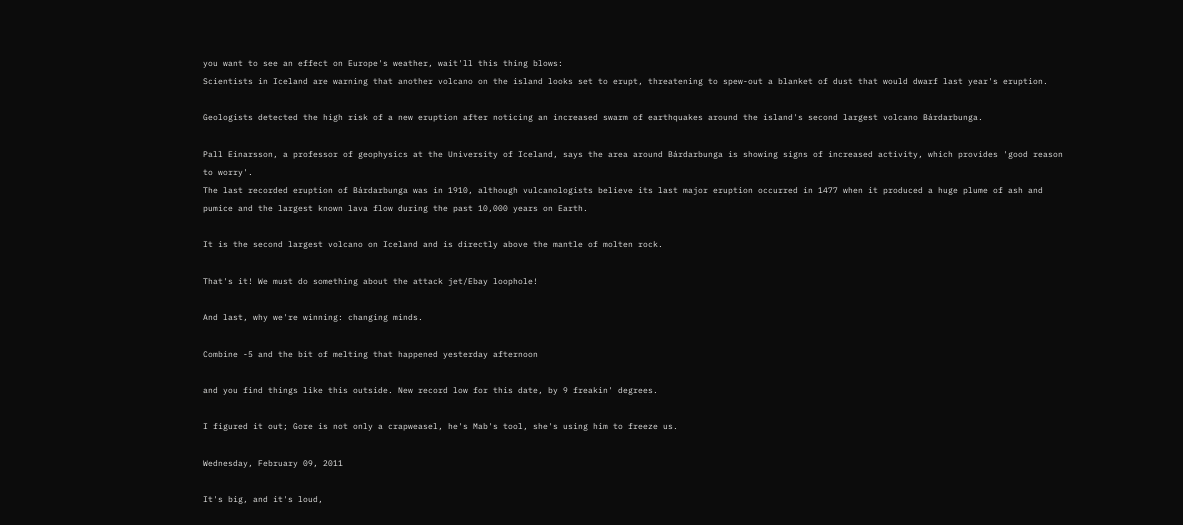you want to see an effect on Europe's weather, wait'll this thing blows:
Scientists in Iceland are warning that another volcano on the island looks set to erupt, threatening to spew-out a blanket of dust that would dwarf last year's eruption.

Geologists detected the high risk of a new eruption after noticing an increased swarm of earthquakes around the island's second largest volcano Bárdarbunga.

Pall Einarsson, a professor of geophysics at the University of Iceland, says the area around Bárdarbunga is showing signs of increased activity, which provides 'good reason to worry'.
The last recorded eruption of Bárdarbunga was in 1910, although vulcanologists believe its last major eruption occurred in 1477 when it produced a huge plume of ash and pumice and the largest known lava flow during the past 10,000 years on Earth.

It is the second largest volcano on Iceland and is directly above the mantle of molten rock.

That's it! We must do something about the attack jet/Ebay loophole!

And last, why we're winning: changing minds.

Combine -5 and the bit of melting that happened yesterday afternoon

and you find things like this outside. New record low for this date, by 9 freakin' degrees.

I figured it out; Gore is not only a crapweasel, he's Mab's tool, she's using him to freeze us.

Wednesday, February 09, 2011

It's big, and it's loud,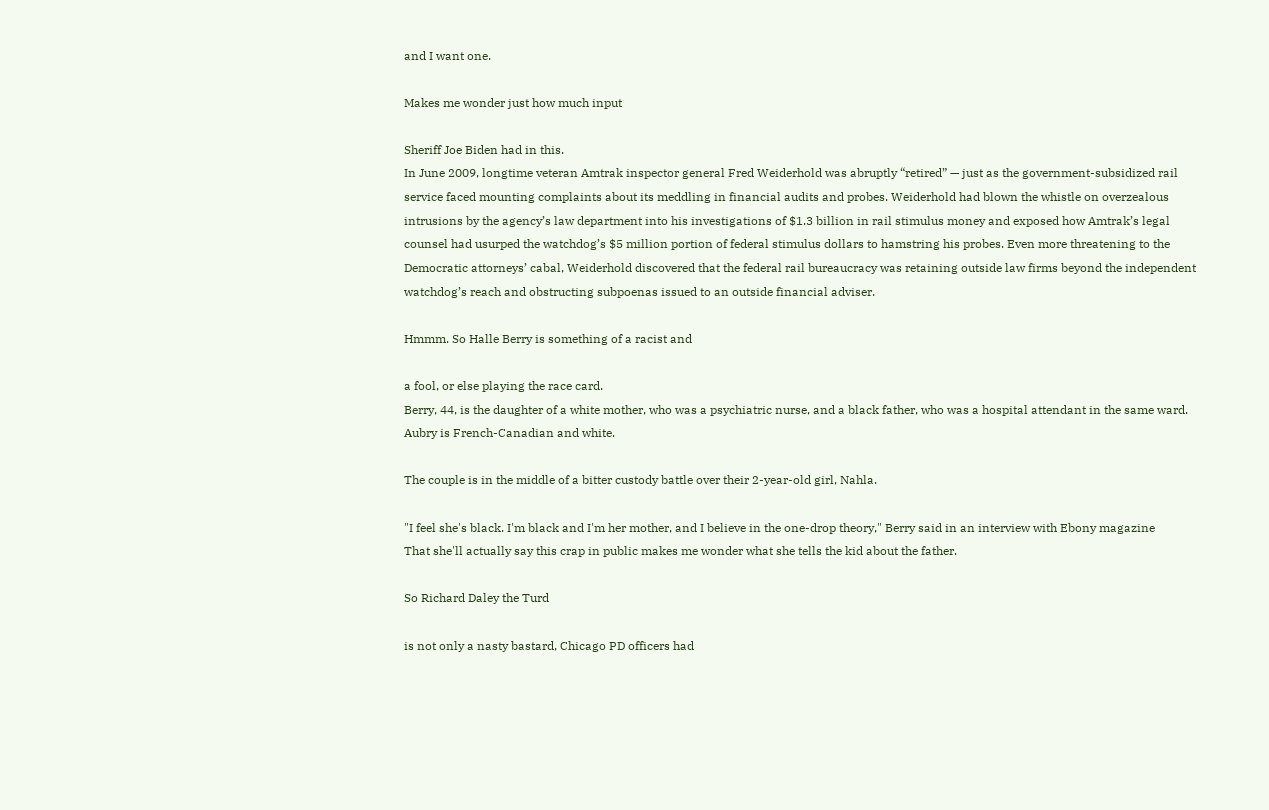and I want one.

Makes me wonder just how much input

Sheriff Joe Biden had in this.
In June 2009, longtime veteran Amtrak inspector general Fred Weiderhold was abruptly “retired” — just as the government-subsidized rail service faced mounting complaints about its meddling in financial audits and probes. Weiderhold had blown the whistle on overzealous intrusions by the agency’s law department into his investigations of $1.3 billion in rail stimulus money and exposed how Amtrak’s legal counsel had usurped the watchdog’s $5 million portion of federal stimulus dollars to hamstring his probes. Even more threatening to the Democratic attorneys’ cabal, Weiderhold discovered that the federal rail bureaucracy was retaining outside law firms beyond the independent watchdog’s reach and obstructing subpoenas issued to an outside financial adviser.

Hmmm. So Halle Berry is something of a racist and

a fool, or else playing the race card.
Berry, 44, is the daughter of a white mother, who was a psychiatric nurse, and a black father, who was a hospital attendant in the same ward. Aubry is French-Canadian and white.

The couple is in the middle of a bitter custody battle over their 2-year-old girl, Nahla.

"I feel she's black. I'm black and I'm her mother, and I believe in the one-drop theory," Berry said in an interview with Ebony magazine
That she'll actually say this crap in public makes me wonder what she tells the kid about the father.

So Richard Daley the Turd

is not only a nasty bastard, Chicago PD officers had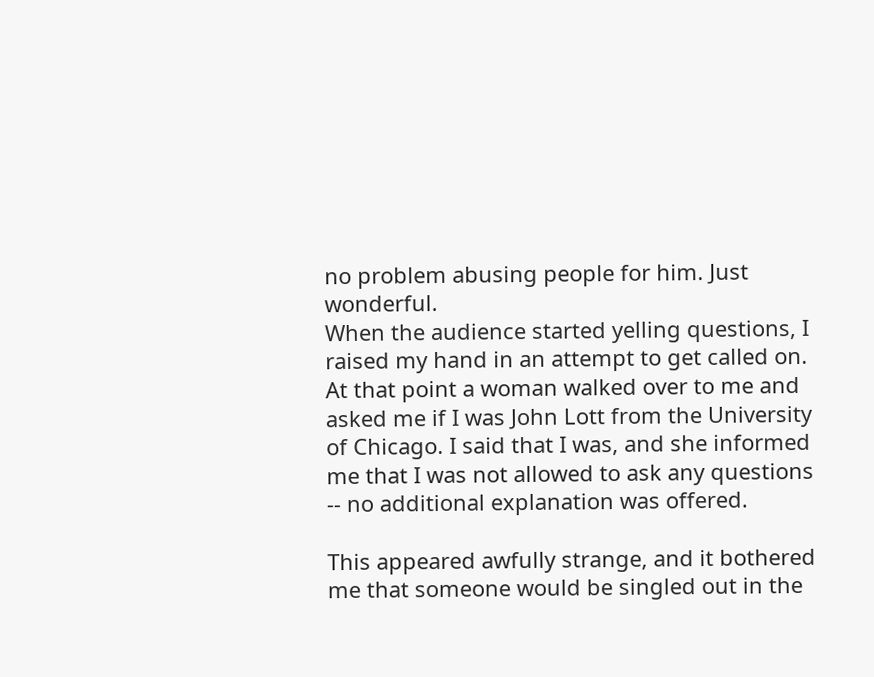no problem abusing people for him. Just wonderful.
When the audience started yelling questions, I raised my hand in an attempt to get called on. At that point a woman walked over to me and asked me if I was John Lott from the University of Chicago. I said that I was, and she informed me that I was not allowed to ask any questions -- no additional explanation was offered.

This appeared awfully strange, and it bothered me that someone would be singled out in the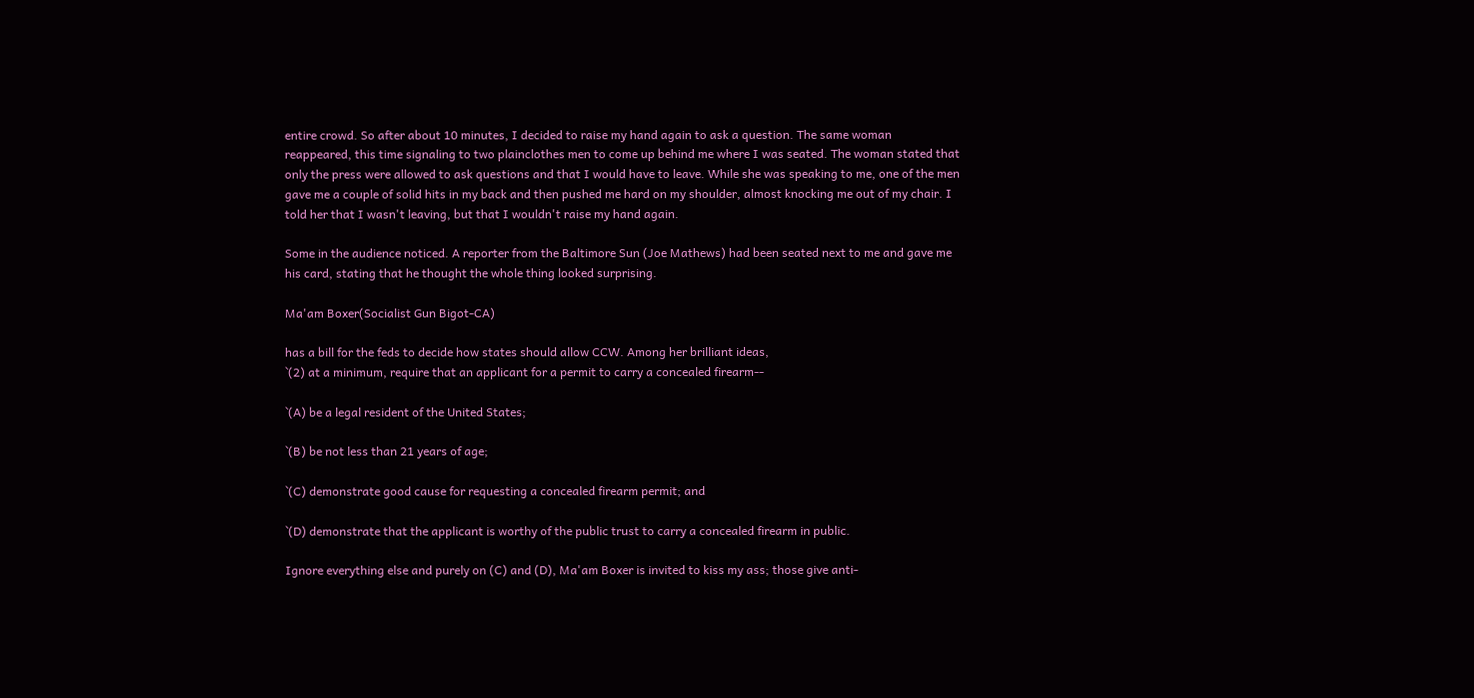entire crowd. So after about 10 minutes, I decided to raise my hand again to ask a question. The same woman reappeared, this time signaling to two plainclothes men to come up behind me where I was seated. The woman stated that only the press were allowed to ask questions and that I would have to leave. While she was speaking to me, one of the men gave me a couple of solid hits in my back and then pushed me hard on my shoulder, almost knocking me out of my chair. I told her that I wasn't leaving, but that I wouldn't raise my hand again.

Some in the audience noticed. A reporter from the Baltimore Sun (Joe Mathews) had been seated next to me and gave me his card, stating that he thought the whole thing looked surprising.

Ma'am Boxer(Socialist Gun Bigot-CA)

has a bill for the feds to decide how states should allow CCW. Among her brilliant ideas,
`(2) at a minimum, require that an applicant for a permit to carry a concealed firearm--

`(A) be a legal resident of the United States;

`(B) be not less than 21 years of age;

`(C) demonstrate good cause for requesting a concealed firearm permit; and

`(D) demonstrate that the applicant is worthy of the public trust to carry a concealed firearm in public.

Ignore everything else and purely on (C) and (D), Ma'am Boxer is invited to kiss my ass; those give anti-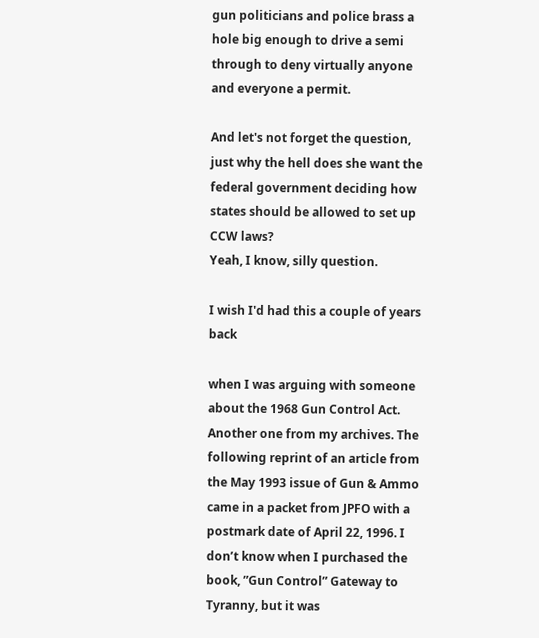gun politicians and police brass a hole big enough to drive a semi through to deny virtually anyone and everyone a permit.

And let's not forget the question, just why the hell does she want the federal government deciding how states should be allowed to set up CCW laws?
Yeah, I know, silly question.

I wish I'd had this a couple of years back

when I was arguing with someone about the 1968 Gun Control Act.
Another one from my archives. The following reprint of an article from the May 1993 issue of Gun & Ammo came in a packet from JPFO with a postmark date of April 22, 1996. I don’t know when I purchased the book, ”Gun Control” Gateway to Tyranny, but it was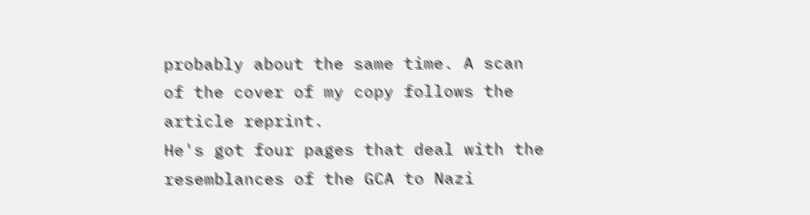probably about the same time. A scan of the cover of my copy follows the article reprint.
He's got four pages that deal with the resemblances of the GCA to Nazi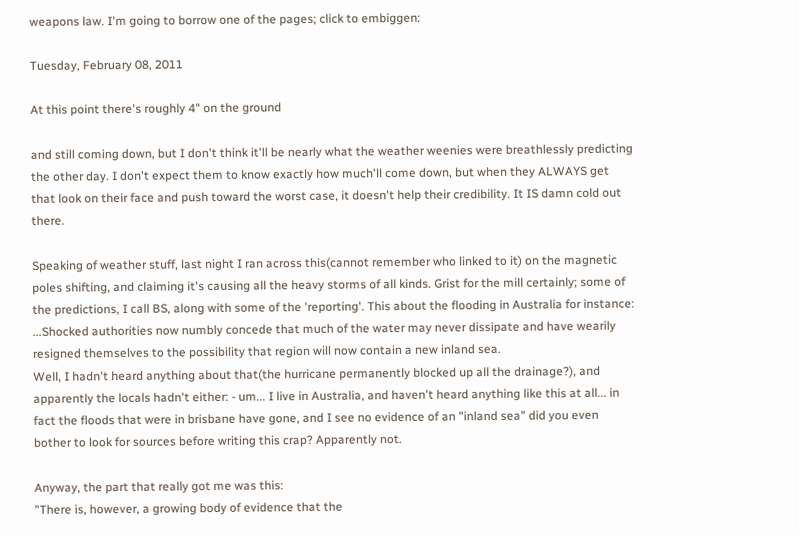weapons law. I'm going to borrow one of the pages; click to embiggen:

Tuesday, February 08, 2011

At this point there's roughly 4" on the ground

and still coming down, but I don't think it'll be nearly what the weather weenies were breathlessly predicting the other day. I don't expect them to know exactly how much'll come down, but when they ALWAYS get that look on their face and push toward the worst case, it doesn't help their credibility. It IS damn cold out there.

Speaking of weather stuff, last night I ran across this(cannot remember who linked to it) on the magnetic poles shifting, and claiming it's causing all the heavy storms of all kinds. Grist for the mill certainly; some of the predictions, I call BS, along with some of the 'reporting'. This about the flooding in Australia for instance:
...Shocked authorities now numbly concede that much of the water may never dissipate and have wearily resigned themselves to the possibility that region will now contain a new inland sea.
Well, I hadn't heard anything about that(the hurricane permanently blocked up all the drainage?), and apparently the locals hadn't either: - um... I live in Australia, and haven't heard anything like this at all... in fact the floods that were in brisbane have gone, and I see no evidence of an "inland sea" did you even bother to look for sources before writing this crap? Apparently not.

Anyway, the part that really got me was this:
"There is, however, a growing body of evidence that the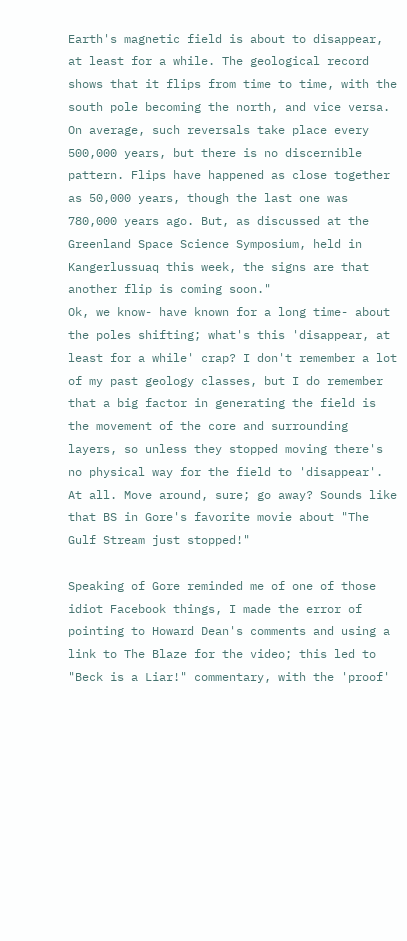Earth's magnetic field is about to disappear, at least for a while. The geological record shows that it flips from time to time, with the south pole becoming the north, and vice versa. On average, such reversals take place every 500,000 years, but there is no discernible pattern. Flips have happened as close together as 50,000 years, though the last one was 780,000 years ago. But, as discussed at the Greenland Space Science Symposium, held in Kangerlussuaq this week, the signs are that another flip is coming soon."
Ok, we know- have known for a long time- about the poles shifting; what's this 'disappear, at least for a while' crap? I don't remember a lot of my past geology classes, but I do remember that a big factor in generating the field is the movement of the core and surrounding layers, so unless they stopped moving there's no physical way for the field to 'disappear'. At all. Move around, sure; go away? Sounds like that BS in Gore's favorite movie about "The Gulf Stream just stopped!"

Speaking of Gore reminded me of one of those idiot Facebook things, I made the error of pointing to Howard Dean's comments and using a link to The Blaze for the video; this led to "Beck is a Liar!" commentary, with the 'proof'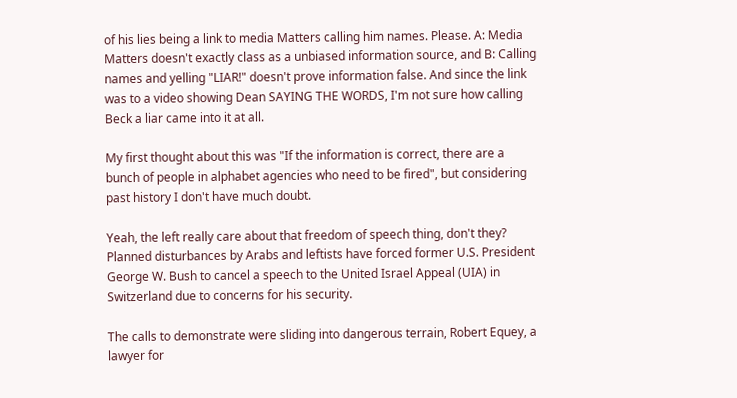of his lies being a link to media Matters calling him names. Please. A: Media Matters doesn't exactly class as a unbiased information source, and B: Calling names and yelling "LIAR!" doesn't prove information false. And since the link was to a video showing Dean SAYING THE WORDS, I'm not sure how calling Beck a liar came into it at all.

My first thought about this was "If the information is correct, there are a bunch of people in alphabet agencies who need to be fired", but considering past history I don't have much doubt.

Yeah, the left really care about that freedom of speech thing, don't they?
Planned disturbances by Arabs and leftists have forced former U.S. President George W. Bush to cancel a speech to the United Israel Appeal (UIA) in Switzerland due to concerns for his security.

The calls to demonstrate were sliding into dangerous terrain, Robert Equey, a lawyer for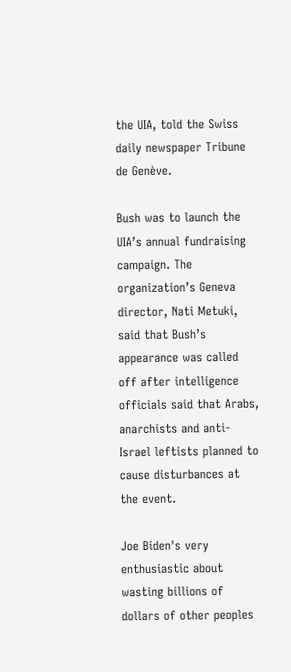the UIA, told the Swiss daily newspaper Tribune de Genève.

Bush was to launch the UIA’s annual fundraising campaign. The organization’s Geneva director, Nati Metuki, said that Bush’s appearance was called off after intelligence officials said that Arabs, anarchists and anti-Israel leftists planned to cause disturbances at the event.

Joe Biden's very enthusiastic about wasting billions of dollars of other peoples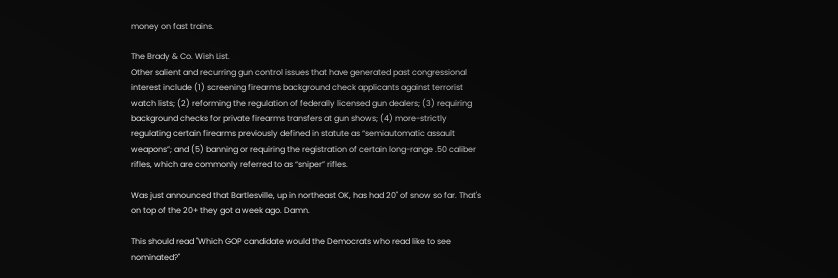money on fast trains.

The Brady & Co. Wish List.
Other salient and recurring gun control issues that have generated past congressional interest include (1) screening firearms background check applicants against terrorist watch lists; (2) reforming the regulation of federally licensed gun dealers; (3) requiring background checks for private firearms transfers at gun shows; (4) more-strictly regulating certain firearms previously defined in statute as “semiautomatic assault weapons”; and (5) banning or requiring the registration of certain long-range .50 caliber rifles, which are commonly referred to as “sniper” rifles.

Was just announced that Bartlesville, up in northeast OK, has had 20" of snow so far. That's on top of the 20+ they got a week ago. Damn.

This should read "Which GOP candidate would the Democrats who read like to see nominated?"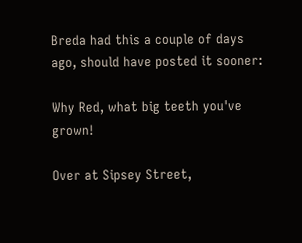Breda had this a couple of days ago, should have posted it sooner:

Why Red, what big teeth you've grown!

Over at Sipsey Street,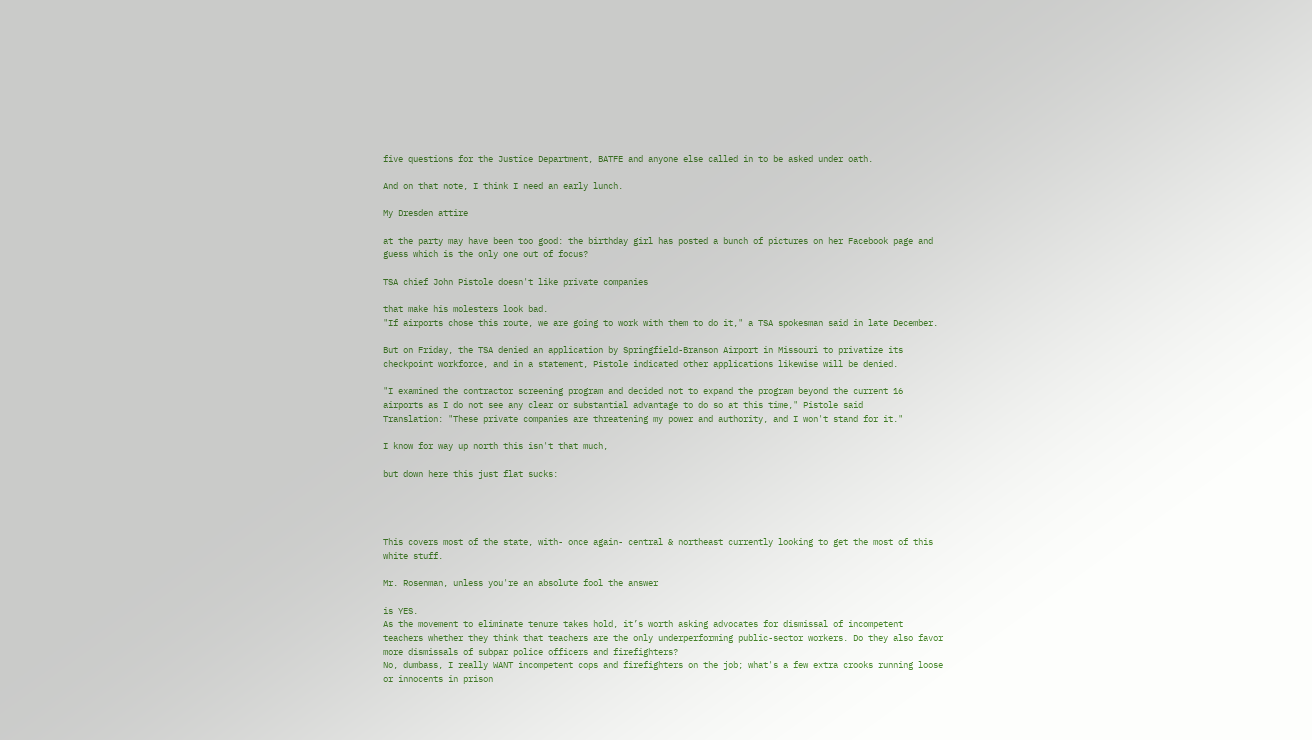five questions for the Justice Department, BATFE and anyone else called in to be asked under oath.

And on that note, I think I need an early lunch.

My Dresden attire

at the party may have been too good: the birthday girl has posted a bunch of pictures on her Facebook page and guess which is the only one out of focus?

TSA chief John Pistole doesn't like private companies

that make his molesters look bad.
"If airports chose this route, we are going to work with them to do it," a TSA spokesman said in late December.

But on Friday, the TSA denied an application by Springfield-Branson Airport in Missouri to privatize its checkpoint workforce, and in a statement, Pistole indicated other applications likewise will be denied.

"I examined the contractor screening program and decided not to expand the program beyond the current 16 airports as I do not see any clear or substantial advantage to do so at this time," Pistole said
Translation: "These private companies are threatening my power and authority, and I won't stand for it."

I know for way up north this isn't that much,

but down here this just flat sucks:




This covers most of the state, with- once again- central & northeast currently looking to get the most of this white stuff.

Mr. Rosenman, unless you're an absolute fool the answer

is YES.
As the movement to eliminate tenure takes hold, it’s worth asking advocates for dismissal of incompetent teachers whether they think that teachers are the only underperforming public-sector workers. Do they also favor more dismissals of subpar police officers and firefighters?
No, dumbass, I really WANT incompetent cops and firefighters on the job; what's a few extra crooks running loose or innocents in prison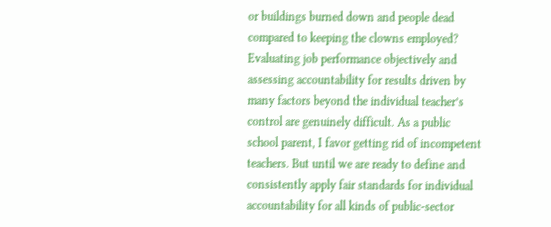or buildings burned down and people dead compared to keeping the clowns employed?
Evaluating job performance objectively and assessing accountability for results driven by many factors beyond the individual teacher’s control are genuinely difficult. As a public school parent, I favor getting rid of incompetent teachers. But until we are ready to define and consistently apply fair standards for individual accountability for all kinds of public-sector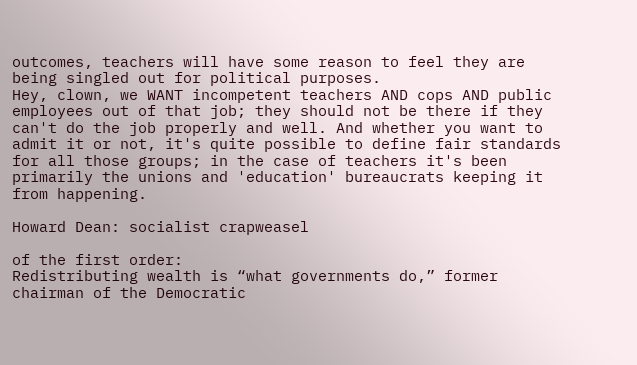outcomes, teachers will have some reason to feel they are being singled out for political purposes.
Hey, clown, we WANT incompetent teachers AND cops AND public employees out of that job; they should not be there if they can't do the job properly and well. And whether you want to admit it or not, it's quite possible to define fair standards for all those groups; in the case of teachers it's been primarily the unions and 'education' bureaucrats keeping it from happening.

Howard Dean: socialist crapweasel

of the first order:
Redistributing wealth is “what governments do,” former chairman of the Democratic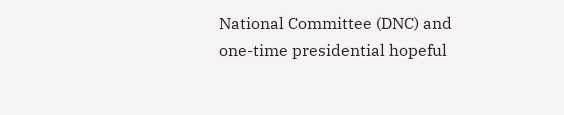National Committee (DNC) and one-time presidential hopeful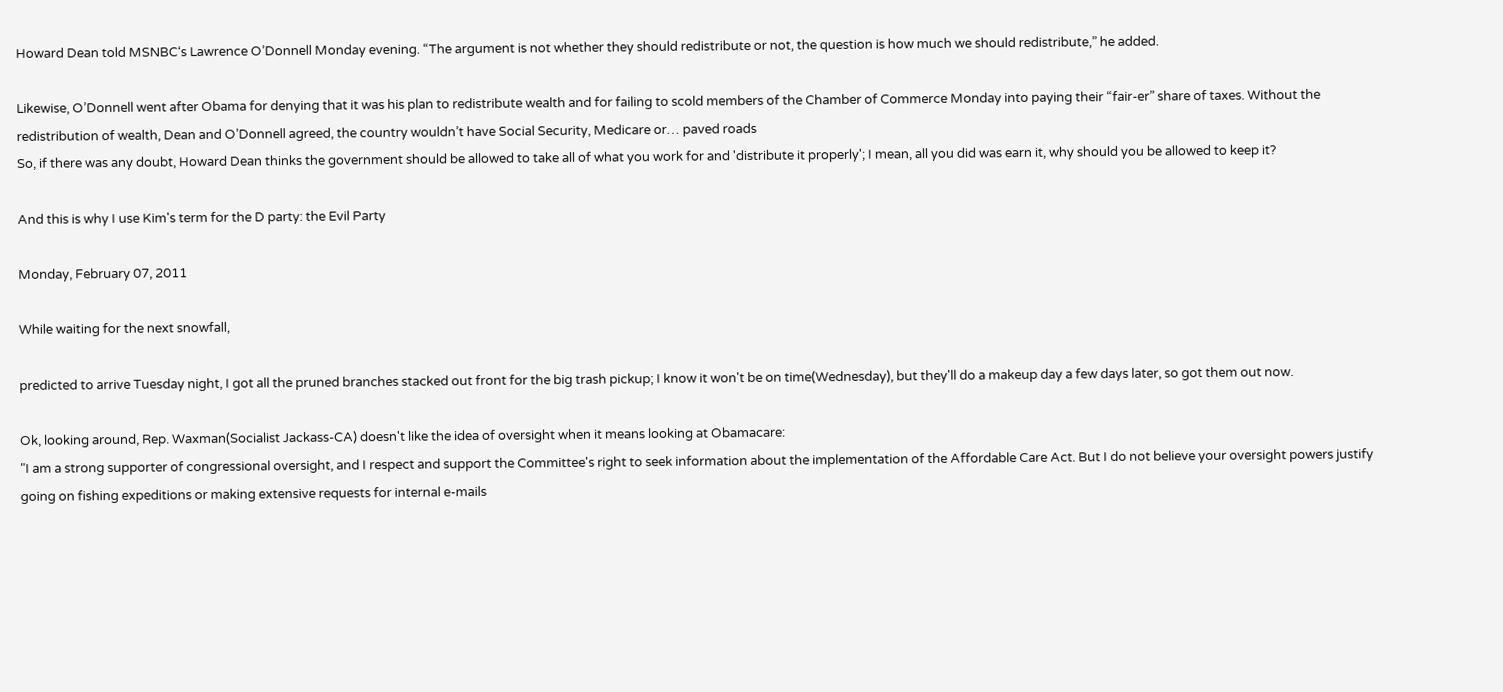Howard Dean told MSNBC‘s Lawrence O’Donnell Monday evening. “The argument is not whether they should redistribute or not, the question is how much we should redistribute,” he added.

Likewise, O’Donnell went after Obama for denying that it was his plan to redistribute wealth and for failing to scold members of the Chamber of Commerce Monday into paying their “fair-er” share of taxes. Without the redistribution of wealth, Dean and O’Donnell agreed, the country wouldn’t have Social Security, Medicare or… paved roads
So, if there was any doubt, Howard Dean thinks the government should be allowed to take all of what you work for and 'distribute it properly'; I mean, all you did was earn it, why should you be allowed to keep it?

And this is why I use Kim's term for the D party: the Evil Party

Monday, February 07, 2011

While waiting for the next snowfall,

predicted to arrive Tuesday night, I got all the pruned branches stacked out front for the big trash pickup; I know it won't be on time(Wednesday), but they'll do a makeup day a few days later, so got them out now.

Ok, looking around, Rep. Waxman(Socialist Jackass-CA) doesn't like the idea of oversight when it means looking at Obamacare:
"I am a strong supporter of congressional oversight, and I respect and support the Committee's right to seek information about the implementation of the Affordable Care Act. But I do not believe your oversight powers justify going on fishing expeditions or making extensive requests for internal e-mails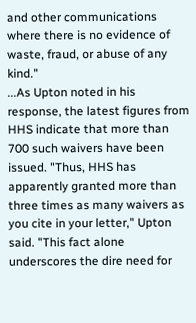and other communications where there is no evidence of waste, fraud, or abuse of any kind."
...As Upton noted in his response, the latest figures from HHS indicate that more than 700 such waivers have been issued. "Thus, HHS has apparently granted more than three times as many waivers as you cite in your letter," Upton said. "This fact alone underscores the dire need for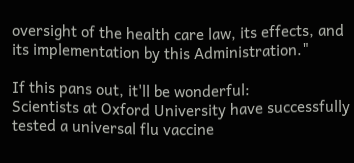oversight of the health care law, its effects, and its implementation by this Administration."

If this pans out, it'll be wonderful:
Scientists at Oxford University have successfully tested a universal flu vaccine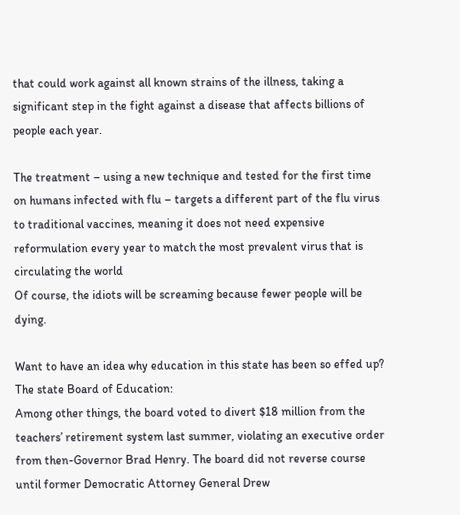that could work against all known strains of the illness, taking a significant step in the fight against a disease that affects billions of people each year.

The treatment – using a new technique and tested for the first time on humans infected with flu – targets a different part of the flu virus to traditional vaccines, meaning it does not need expensive reformulation every year to match the most prevalent virus that is circulating the world
Of course, the idiots will be screaming because fewer people will be dying.

Want to have an idea why education in this state has been so effed up? The state Board of Education:
Among other things, the board voted to divert $18 million from the teachers’ retirement system last summer, violating an executive order from then-Governor Brad Henry. The board did not reverse course until former Democratic Attorney General Drew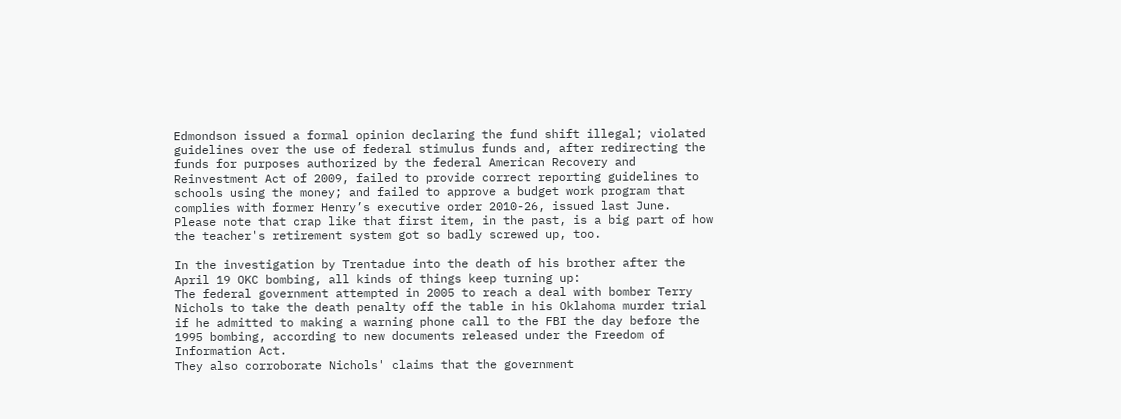Edmondson issued a formal opinion declaring the fund shift illegal; violated guidelines over the use of federal stimulus funds and, after redirecting the funds for purposes authorized by the federal American Recovery and Reinvestment Act of 2009, failed to provide correct reporting guidelines to schools using the money; and failed to approve a budget work program that complies with former Henry’s executive order 2010-26, issued last June.
Please note that crap like that first item, in the past, is a big part of how the teacher's retirement system got so badly screwed up, too.

In the investigation by Trentadue into the death of his brother after the April 19 OKC bombing, all kinds of things keep turning up:
The federal government attempted in 2005 to reach a deal with bomber Terry Nichols to take the death penalty off the table in his Oklahoma murder trial if he admitted to making a warning phone call to the FBI the day before the 1995 bombing, according to new documents released under the Freedom of Information Act.
They also corroborate Nichols' claims that the government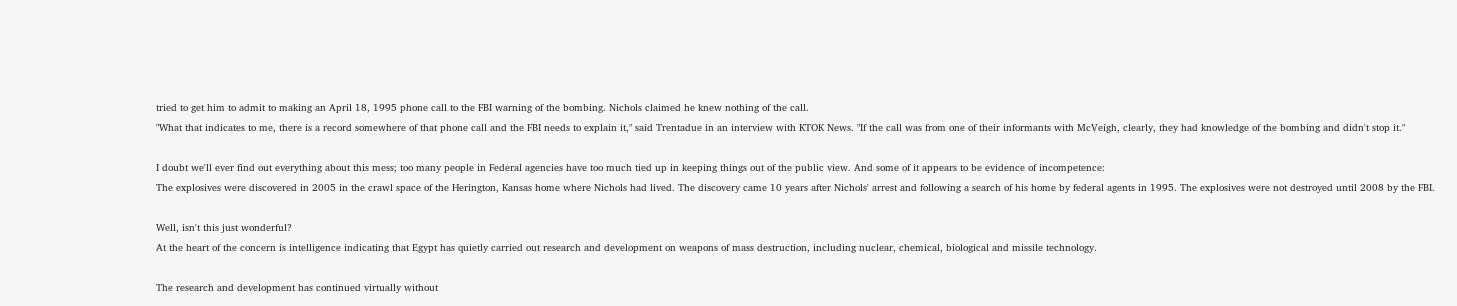tried to get him to admit to making an April 18, 1995 phone call to the FBI warning of the bombing. Nichols claimed he knew nothing of the call.
"What that indicates to me, there is a record somewhere of that phone call and the FBI needs to explain it," said Trentadue in an interview with KTOK News. "If the call was from one of their informants with McVeigh, clearly, they had knowledge of the bombing and didn't stop it."

I doubt we'll ever find out everything about this mess; too many people in Federal agencies have too much tied up in keeping things out of the public view. And some of it appears to be evidence of incompetence:
The explosives were discovered in 2005 in the crawl space of the Herington, Kansas home where Nichols had lived. The discovery came 10 years after Nichols' arrest and following a search of his home by federal agents in 1995. The explosives were not destroyed until 2008 by the FBI.

Well, isn't this just wonderful?
At the heart of the concern is intelligence indicating that Egypt has quietly carried out research and development on weapons of mass destruction, including nuclear, chemical, biological and missile technology.

The research and development has continued virtually without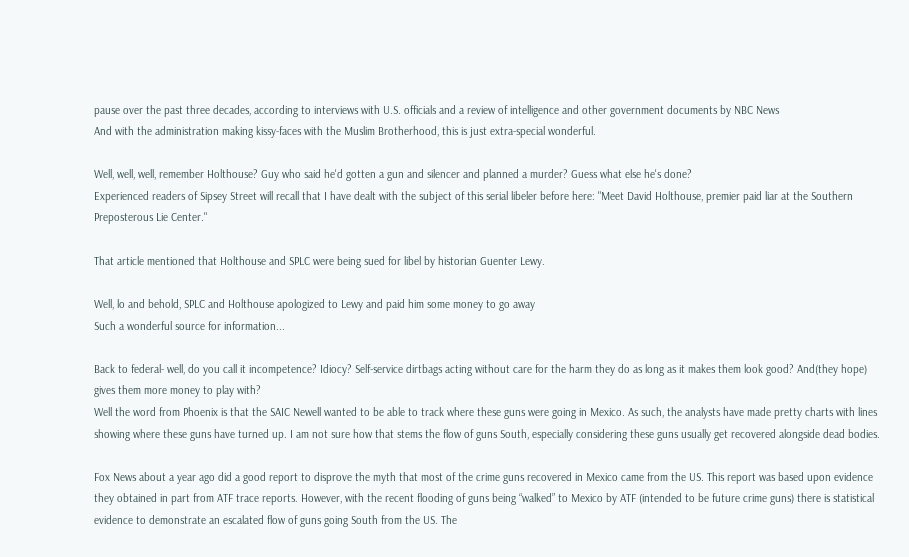pause over the past three decades, according to interviews with U.S. officials and a review of intelligence and other government documents by NBC News
And with the administration making kissy-faces with the Muslim Brotherhood, this is just extra-special wonderful.

Well, well, well, remember Holthouse? Guy who said he'd gotten a gun and silencer and planned a murder? Guess what else he's done?
Experienced readers of Sipsey Street will recall that I have dealt with the subject of this serial libeler before here: "Meet David Holthouse, premier paid liar at the Southern Preposterous Lie Center."

That article mentioned that Holthouse and SPLC were being sued for libel by historian Guenter Lewy.

Well, lo and behold, SPLC and Holthouse apologized to Lewy and paid him some money to go away
Such a wonderful source for information...

Back to federal- well, do you call it incompetence? Idiocy? Self-service dirtbags acting without care for the harm they do as long as it makes them look good? And(they hope) gives them more money to play with?
Well the word from Phoenix is that the SAIC Newell wanted to be able to track where these guns were going in Mexico. As such, the analysts have made pretty charts with lines showing where these guns have turned up. I am not sure how that stems the flow of guns South, especially considering these guns usually get recovered alongside dead bodies.

Fox News about a year ago did a good report to disprove the myth that most of the crime guns recovered in Mexico came from the US. This report was based upon evidence they obtained in part from ATF trace reports. However, with the recent flooding of guns being “walked” to Mexico by ATF (intended to be future crime guns) there is statistical evidence to demonstrate an escalated flow of guns going South from the US. The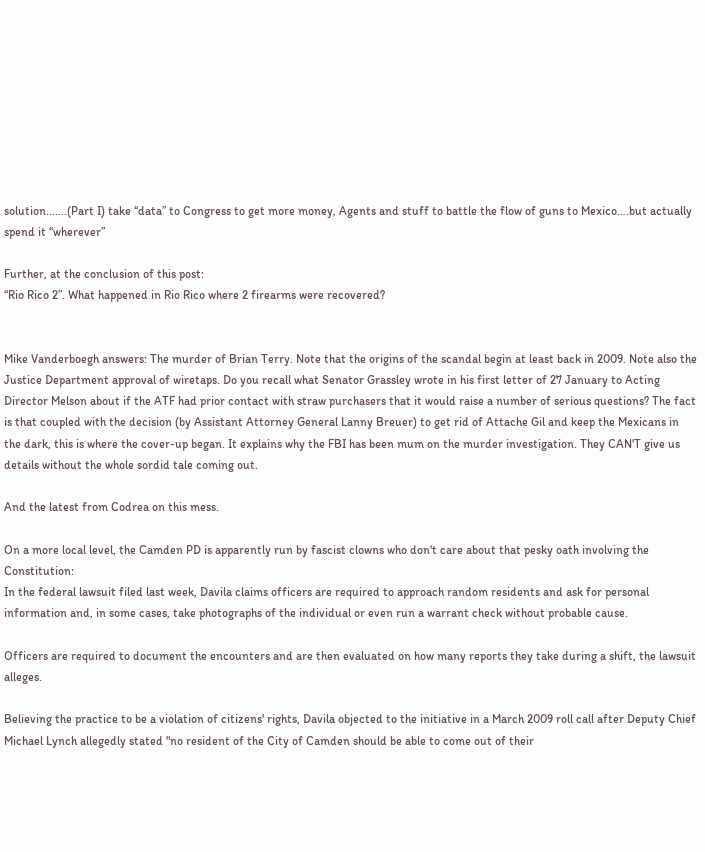solution…….(Part I) take “data” to Congress to get more money, Agents and stuff to battle the flow of guns to Mexico….but actually spend it “wherever”

Further, at the conclusion of this post:
“Rio Rico 2”. What happened in Rio Rico where 2 firearms were recovered?


Mike Vanderboegh answers: The murder of Brian Terry. Note that the origins of the scandal begin at least back in 2009. Note also the Justice Department approval of wiretaps. Do you recall what Senator Grassley wrote in his first letter of 27 January to Acting Director Melson about if the ATF had prior contact with straw purchasers that it would raise a number of serious questions? The fact is that coupled with the decision (by Assistant Attorney General Lanny Breuer) to get rid of Attache Gil and keep the Mexicans in the dark, this is where the cover-up began. It explains why the FBI has been mum on the murder investigation. They CAN'T give us details without the whole sordid tale coming out.

And the latest from Codrea on this mess.

On a more local level, the Camden PD is apparently run by fascist clowns who don't care about that pesky oath involving the Constitution:
In the federal lawsuit filed last week, Davila claims officers are required to approach random residents and ask for personal information and, in some cases, take photographs of the individual or even run a warrant check without probable cause.

Officers are required to document the encounters and are then evaluated on how many reports they take during a shift, the lawsuit alleges.

Believing the practice to be a violation of citizens' rights, Davila objected to the initiative in a March 2009 roll call after Deputy Chief Michael Lynch allegedly stated "no resident of the City of Camden should be able to come out of their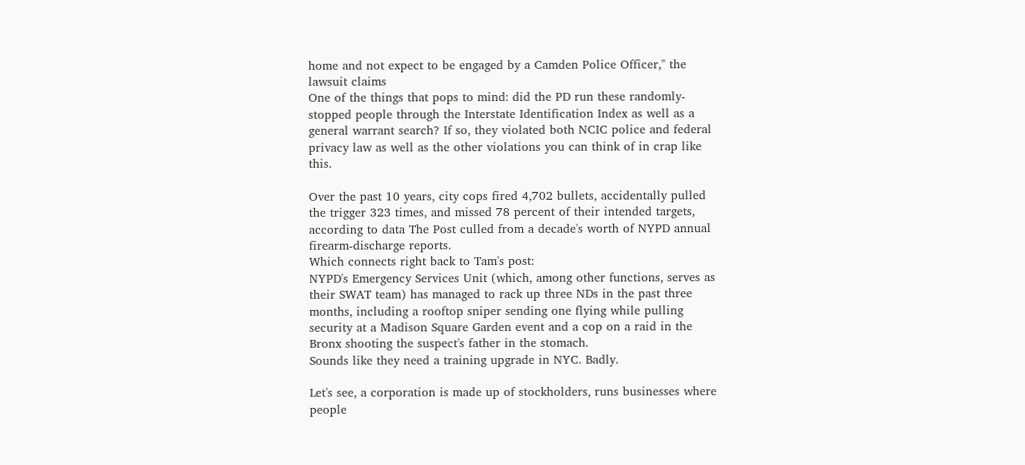home and not expect to be engaged by a Camden Police Officer," the lawsuit claims
One of the things that pops to mind: did the PD run these randomly-stopped people through the Interstate Identification Index as well as a general warrant search? If so, they violated both NCIC police and federal privacy law as well as the other violations you can think of in crap like this.

Over the past 10 years, city cops fired 4,702 bullets, accidentally pulled the trigger 323 times, and missed 78 percent of their intended targets, according to data The Post culled from a decade's worth of NYPD annual firearm-discharge reports.
Which connects right back to Tam's post:
NYPD's Emergency Services Unit (which, among other functions, serves as their SWAT team) has managed to rack up three NDs in the past three months, including a rooftop sniper sending one flying while pulling security at a Madison Square Garden event and a cop on a raid in the Bronx shooting the suspect's father in the stomach.
Sounds like they need a training upgrade in NYC. Badly.

Let's see, a corporation is made up of stockholders, runs businesses where people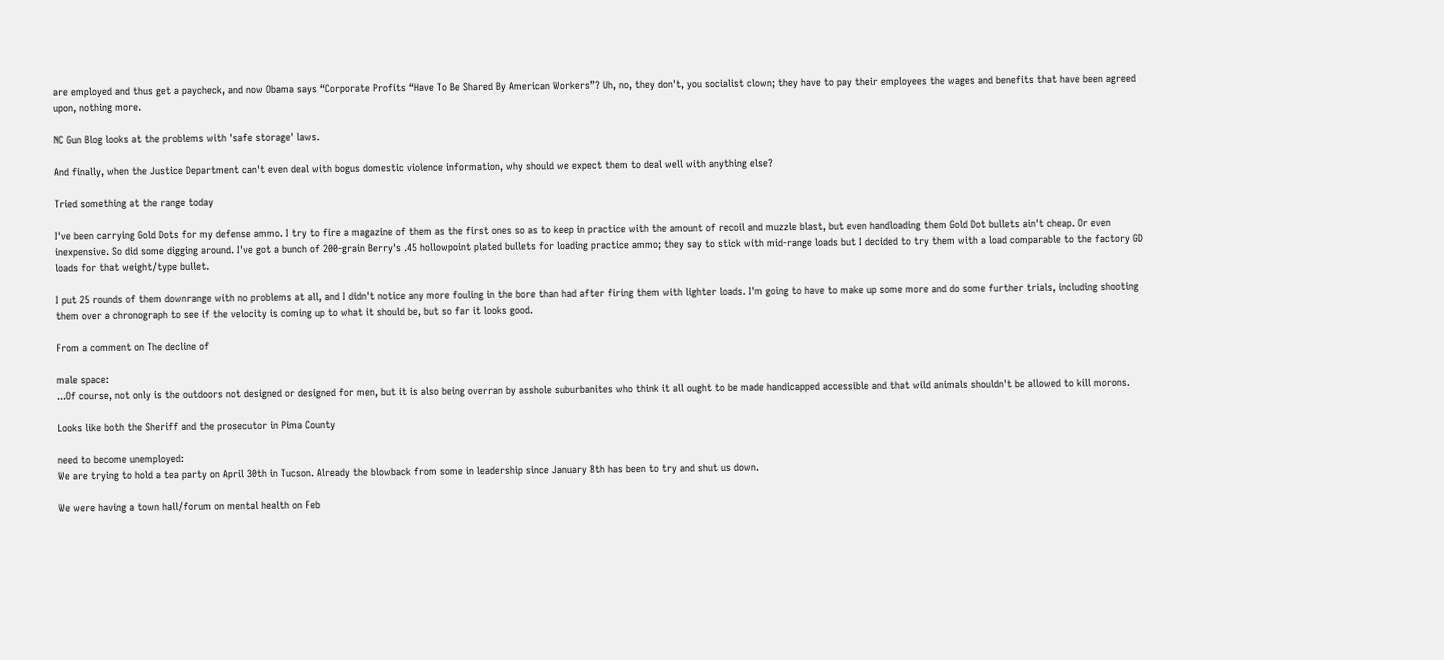are employed and thus get a paycheck, and now Obama says “Corporate Profits “Have To Be Shared By American Workers”? Uh, no, they don't, you socialist clown; they have to pay their employees the wages and benefits that have been agreed upon, nothing more.

NC Gun Blog looks at the problems with 'safe storage' laws.

And finally, when the Justice Department can't even deal with bogus domestic violence information, why should we expect them to deal well with anything else?

Tried something at the range today

I've been carrying Gold Dots for my defense ammo. I try to fire a magazine of them as the first ones so as to keep in practice with the amount of recoil and muzzle blast, but even handloading them Gold Dot bullets ain't cheap. Or even inexpensive. So did some digging around. I've got a bunch of 200-grain Berry's .45 hollowpoint plated bullets for loading practice ammo; they say to stick with mid-range loads but I decided to try them with a load comparable to the factory GD loads for that weight/type bullet.

I put 25 rounds of them downrange with no problems at all, and I didn't notice any more fouling in the bore than had after firing them with lighter loads. I'm going to have to make up some more and do some further trials, including shooting them over a chronograph to see if the velocity is coming up to what it should be, but so far it looks good.

From a comment on The decline of

male space:
...Of course, not only is the outdoors not designed or designed for men, but it is also being overran by asshole suburbanites who think it all ought to be made handicapped accessible and that wild animals shouldn't be allowed to kill morons.

Looks like both the Sheriff and the prosecutor in Pima County

need to become unemployed:
We are trying to hold a tea party on April 30th in Tucson. Already the blowback from some in leadership since January 8th has been to try and shut us down.

We were having a town hall/forum on mental health on Feb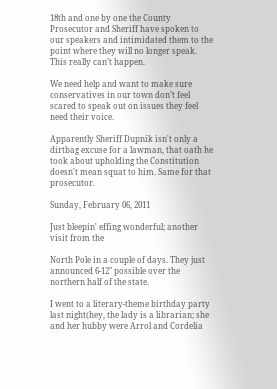18th and one by one the County Prosecutor and Sheriff have spoken to our speakers and intimidated them to the point where they will no longer speak. This really can’t happen.

We need help and want to make sure conservatives in our town don’t feel scared to speak out on issues they feel need their voice.

Apparently Sheriff Dupnik isn't only a dirtbag excuse for a lawman, that oath he took about upholding the Constitution doesn't mean squat to him. Same for that prosecutor.

Sunday, February 06, 2011

Just bleepin' effing wonderful; another visit from the

North Pole in a couple of days. They just announced 6-12" possible over the northern half of the state.

I went to a literary-theme birthday party last night(hey, the lady is a librarian; she and her hubby were Arrol and Cordelia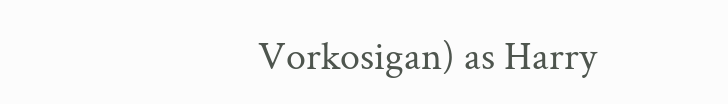Vorkosigan) as Harry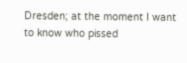Dresden; at the moment I want to know who pissed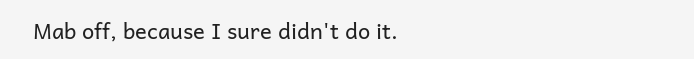Mab off, because I sure didn't do it.